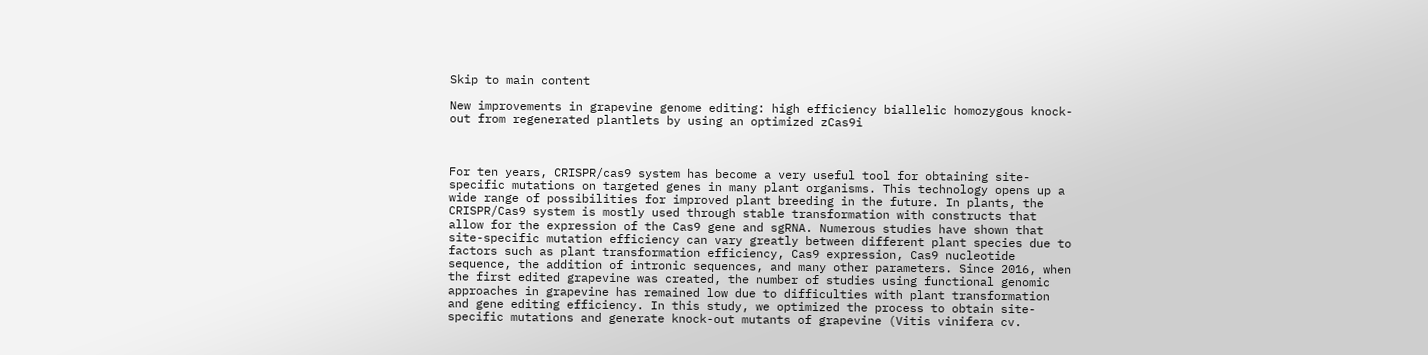Skip to main content

New improvements in grapevine genome editing: high efficiency biallelic homozygous knock-out from regenerated plantlets by using an optimized zCas9i



For ten years, CRISPR/cas9 system has become a very useful tool for obtaining site-specific mutations on targeted genes in many plant organisms. This technology opens up a wide range of possibilities for improved plant breeding in the future. In plants, the CRISPR/Cas9 system is mostly used through stable transformation with constructs that allow for the expression of the Cas9 gene and sgRNA. Numerous studies have shown that site-specific mutation efficiency can vary greatly between different plant species due to factors such as plant transformation efficiency, Cas9 expression, Cas9 nucleotide sequence, the addition of intronic sequences, and many other parameters. Since 2016, when the first edited grapevine was created, the number of studies using functional genomic approaches in grapevine has remained low due to difficulties with plant transformation and gene editing efficiency. In this study, we optimized the process to obtain site-specific mutations and generate knock-out mutants of grapevine (Vitis vinifera cv.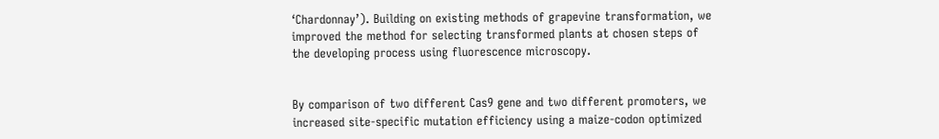‘Chardonnay’). Building on existing methods of grapevine transformation, we improved the method for selecting transformed plants at chosen steps of the developing process using fluorescence microscopy.


By comparison of two different Cas9 gene and two different promoters, we increased site-specific mutation efficiency using a maize-codon optimized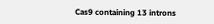Cas9 containing 13 introns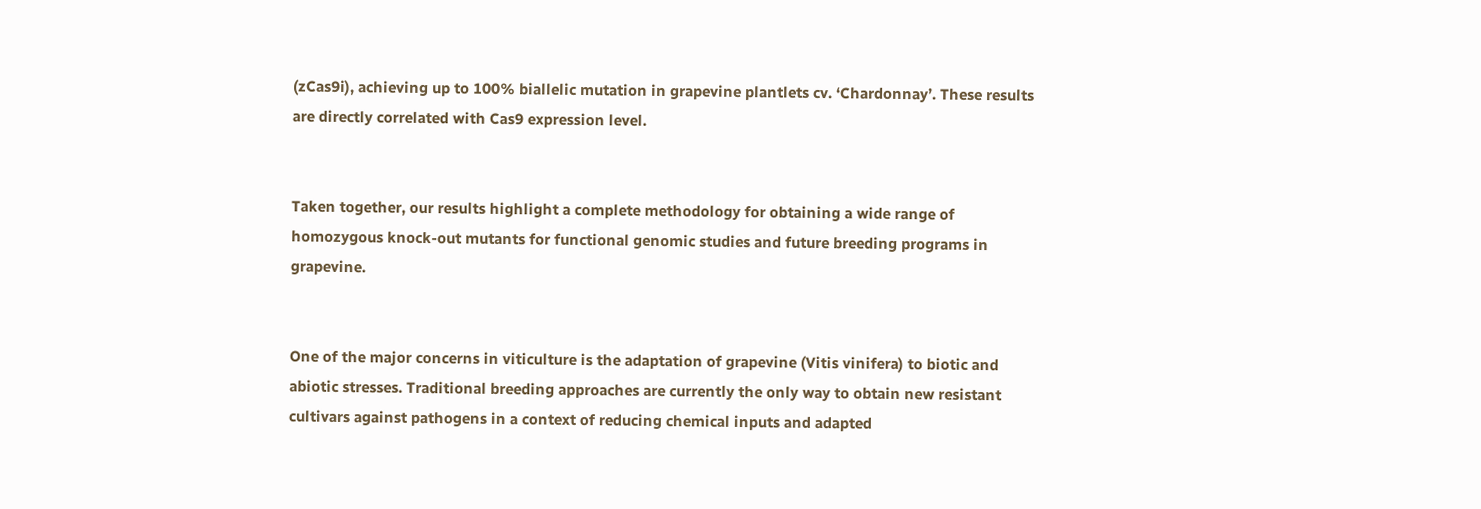(zCas9i), achieving up to 100% biallelic mutation in grapevine plantlets cv. ‘Chardonnay’. These results are directly correlated with Cas9 expression level.


Taken together, our results highlight a complete methodology for obtaining a wide range of homozygous knock-out mutants for functional genomic studies and future breeding programs in grapevine.


One of the major concerns in viticulture is the adaptation of grapevine (Vitis vinifera) to biotic and abiotic stresses. Traditional breeding approaches are currently the only way to obtain new resistant cultivars against pathogens in a context of reducing chemical inputs and adapted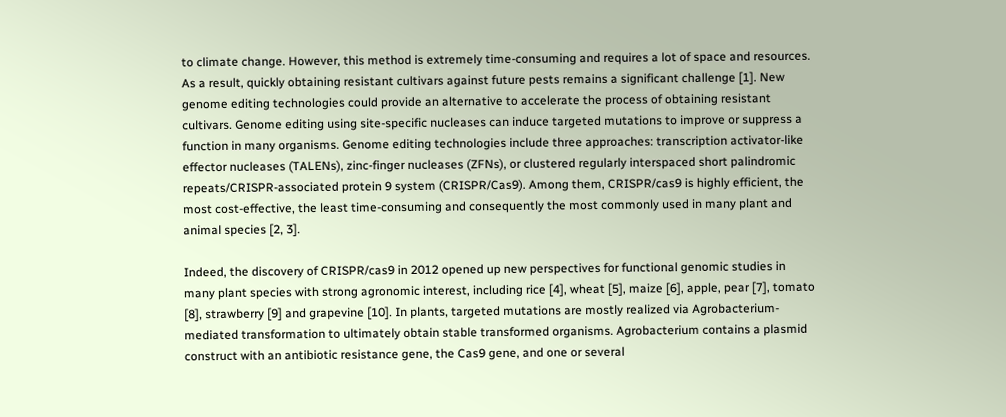to climate change. However, this method is extremely time-consuming and requires a lot of space and resources. As a result, quickly obtaining resistant cultivars against future pests remains a significant challenge [1]. New genome editing technologies could provide an alternative to accelerate the process of obtaining resistant cultivars. Genome editing using site-specific nucleases can induce targeted mutations to improve or suppress a function in many organisms. Genome editing technologies include three approaches: transcription activator-like effector nucleases (TALENs), zinc-finger nucleases (ZFNs), or clustered regularly interspaced short palindromic repeats/CRISPR-associated protein 9 system (CRISPR/Cas9). Among them, CRISPR/cas9 is highly efficient, the most cost-effective, the least time-consuming and consequently the most commonly used in many plant and animal species [2, 3].

Indeed, the discovery of CRISPR/cas9 in 2012 opened up new perspectives for functional genomic studies in many plant species with strong agronomic interest, including rice [4], wheat [5], maize [6], apple, pear [7], tomato [8], strawberry [9] and grapevine [10]. In plants, targeted mutations are mostly realized via Agrobacterium-mediated transformation to ultimately obtain stable transformed organisms. Agrobacterium contains a plasmid construct with an antibiotic resistance gene, the Cas9 gene, and one or several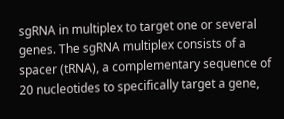sgRNA in multiplex to target one or several genes. The sgRNA multiplex consists of a spacer (tRNA), a complementary sequence of 20 nucleotides to specifically target a gene,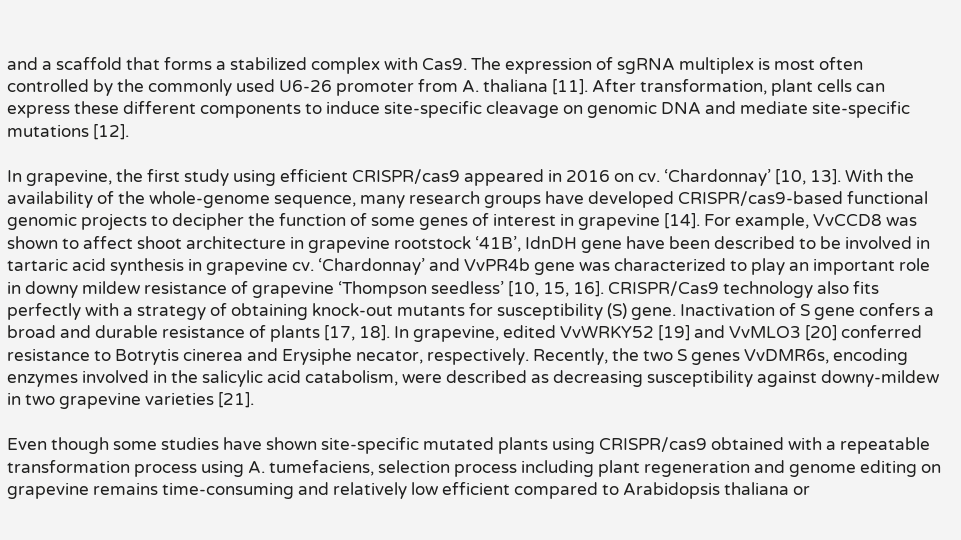and a scaffold that forms a stabilized complex with Cas9. The expression of sgRNA multiplex is most often controlled by the commonly used U6-26 promoter from A. thaliana [11]. After transformation, plant cells can express these different components to induce site-specific cleavage on genomic DNA and mediate site-specific mutations [12].

In grapevine, the first study using efficient CRISPR/cas9 appeared in 2016 on cv. ‘Chardonnay’ [10, 13]. With the availability of the whole-genome sequence, many research groups have developed CRISPR/cas9-based functional genomic projects to decipher the function of some genes of interest in grapevine [14]. For example, VvCCD8 was shown to affect shoot architecture in grapevine rootstock ‘41B’, IdnDH gene have been described to be involved in tartaric acid synthesis in grapevine cv. ‘Chardonnay’ and VvPR4b gene was characterized to play an important role in downy mildew resistance of grapevine ‘Thompson seedless’ [10, 15, 16]. CRISPR/Cas9 technology also fits perfectly with a strategy of obtaining knock-out mutants for susceptibility (S) gene. Inactivation of S gene confers a broad and durable resistance of plants [17, 18]. In grapevine, edited VvWRKY52 [19] and VvMLO3 [20] conferred resistance to Botrytis cinerea and Erysiphe necator, respectively. Recently, the two S genes VvDMR6s, encoding enzymes involved in the salicylic acid catabolism, were described as decreasing susceptibility against downy-mildew in two grapevine varieties [21].

Even though some studies have shown site-specific mutated plants using CRISPR/cas9 obtained with a repeatable transformation process using A. tumefaciens, selection process including plant regeneration and genome editing on grapevine remains time-consuming and relatively low efficient compared to Arabidopsis thaliana or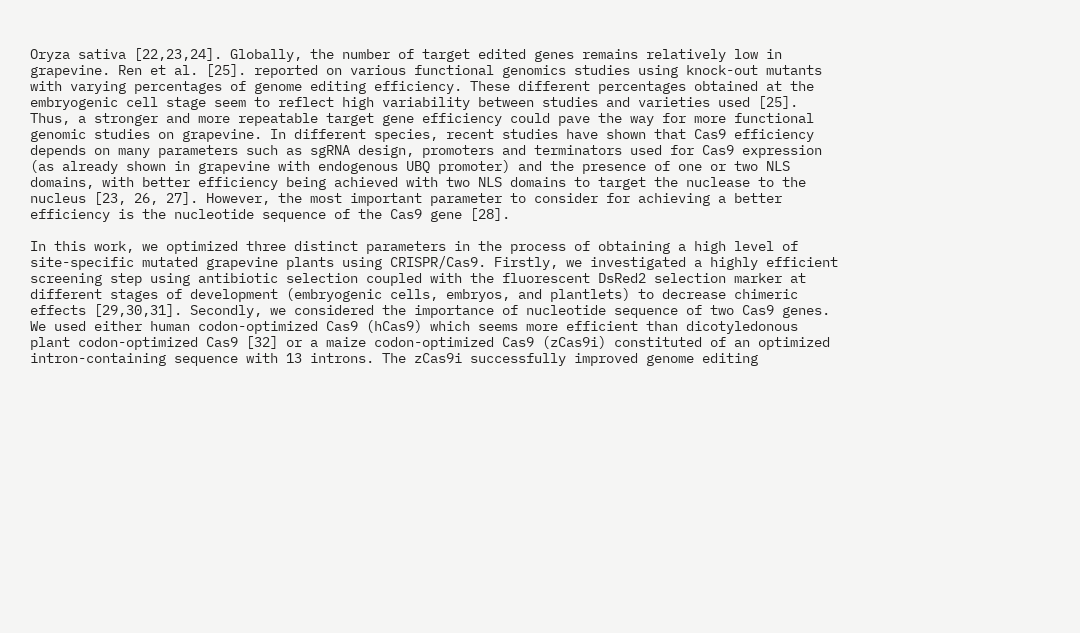Oryza sativa [22,23,24]. Globally, the number of target edited genes remains relatively low in grapevine. Ren et al. [25]. reported on various functional genomics studies using knock-out mutants with varying percentages of genome editing efficiency. These different percentages obtained at the embryogenic cell stage seem to reflect high variability between studies and varieties used [25]. Thus, a stronger and more repeatable target gene efficiency could pave the way for more functional genomic studies on grapevine. In different species, recent studies have shown that Cas9 efficiency depends on many parameters such as sgRNA design, promoters and terminators used for Cas9 expression (as already shown in grapevine with endogenous UBQ promoter) and the presence of one or two NLS domains, with better efficiency being achieved with two NLS domains to target the nuclease to the nucleus [23, 26, 27]. However, the most important parameter to consider for achieving a better efficiency is the nucleotide sequence of the Cas9 gene [28].

In this work, we optimized three distinct parameters in the process of obtaining a high level of site-specific mutated grapevine plants using CRISPR/Cas9. Firstly, we investigated a highly efficient screening step using antibiotic selection coupled with the fluorescent DsRed2 selection marker at different stages of development (embryogenic cells, embryos, and plantlets) to decrease chimeric effects [29,30,31]. Secondly, we considered the importance of nucleotide sequence of two Cas9 genes. We used either human codon-optimized Cas9 (hCas9) which seems more efficient than dicotyledonous plant codon-optimized Cas9 [32] or a maize codon-optimized Cas9 (zCas9i) constituted of an optimized intron-containing sequence with 13 introns. The zCas9i successfully improved genome editing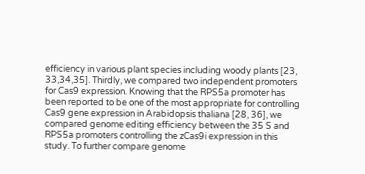efficiency in various plant species including woody plants [23, 33,34,35]. Thirdly, we compared two independent promoters for Cas9 expression. Knowing that the RPS5a promoter has been reported to be one of the most appropriate for controlling Cas9 gene expression in Arabidopsis thaliana [28, 36], we compared genome editing efficiency between the 35 S and RPS5a promoters controlling the zCas9i expression in this study. To further compare genome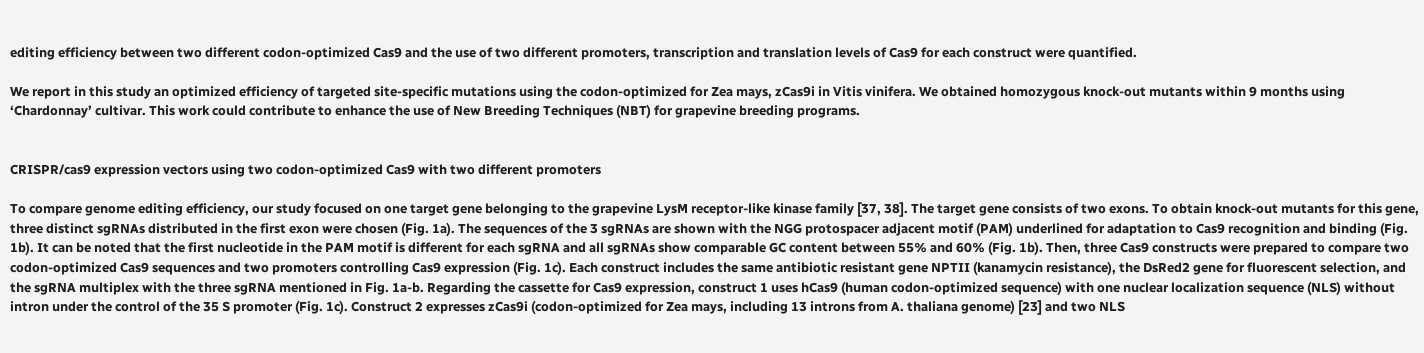editing efficiency between two different codon-optimized Cas9 and the use of two different promoters, transcription and translation levels of Cas9 for each construct were quantified.

We report in this study an optimized efficiency of targeted site-specific mutations using the codon-optimized for Zea mays, zCas9i in Vitis vinifera. We obtained homozygous knock-out mutants within 9 months using ‘Chardonnay’ cultivar. This work could contribute to enhance the use of New Breeding Techniques (NBT) for grapevine breeding programs.


CRISPR/cas9 expression vectors using two codon-optimized Cas9 with two different promoters

To compare genome editing efficiency, our study focused on one target gene belonging to the grapevine LysM receptor-like kinase family [37, 38]. The target gene consists of two exons. To obtain knock-out mutants for this gene, three distinct sgRNAs distributed in the first exon were chosen (Fig. 1a). The sequences of the 3 sgRNAs are shown with the NGG protospacer adjacent motif (PAM) underlined for adaptation to Cas9 recognition and binding (Fig. 1b). It can be noted that the first nucleotide in the PAM motif is different for each sgRNA and all sgRNAs show comparable GC content between 55% and 60% (Fig. 1b). Then, three Cas9 constructs were prepared to compare two codon-optimized Cas9 sequences and two promoters controlling Cas9 expression (Fig. 1c). Each construct includes the same antibiotic resistant gene NPTII (kanamycin resistance), the DsRed2 gene for fluorescent selection, and the sgRNA multiplex with the three sgRNA mentioned in Fig. 1a-b. Regarding the cassette for Cas9 expression, construct 1 uses hCas9 (human codon-optimized sequence) with one nuclear localization sequence (NLS) without intron under the control of the 35 S promoter (Fig. 1c). Construct 2 expresses zCas9i (codon-optimized for Zea mays, including 13 introns from A. thaliana genome) [23] and two NLS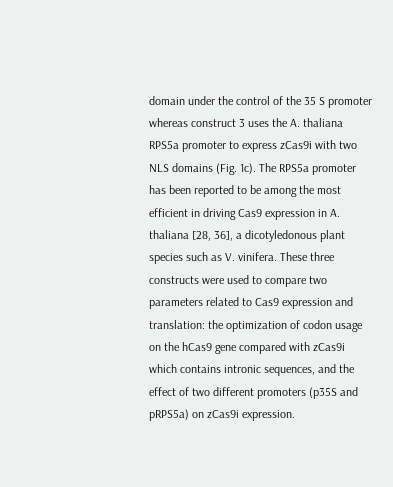domain under the control of the 35 S promoter whereas construct 3 uses the A. thaliana RPS5a promoter to express zCas9i with two NLS domains (Fig. 1c). The RPS5a promoter has been reported to be among the most efficient in driving Cas9 expression in A. thaliana [28, 36], a dicotyledonous plant species such as V. vinifera. These three constructs were used to compare two parameters related to Cas9 expression and translation: the optimization of codon usage on the hCas9 gene compared with zCas9i which contains intronic sequences, and the effect of two different promoters (p35S and pRPS5a) on zCas9i expression.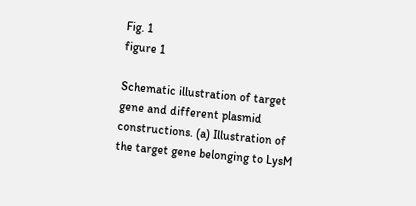Fig. 1
figure 1

Schematic illustration of target gene and different plasmid constructions. (a) Illustration of the target gene belonging to LysM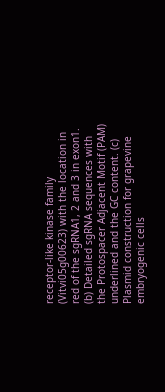receptor-like kinase family (Vitvi05g00623) with the location in red of the sgRNA1, 2 and 3 in exon1. (b) Detailed sgRNA sequences with the Protospacer Adjacent Motif (PAM) underlined and the GC content. (c) Plasmid construction for grapevine embryogenic cells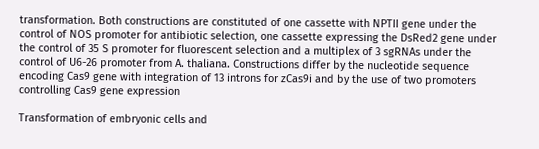transformation. Both constructions are constituted of one cassette with NPTII gene under the control of NOS promoter for antibiotic selection, one cassette expressing the DsRed2 gene under the control of 35 S promoter for fluorescent selection and a multiplex of 3 sgRNAs under the control of U6-26 promoter from A. thaliana. Constructions differ by the nucleotide sequence encoding Cas9 gene with integration of 13 introns for zCas9i and by the use of two promoters controlling Cas9 gene expression

Transformation of embryonic cells and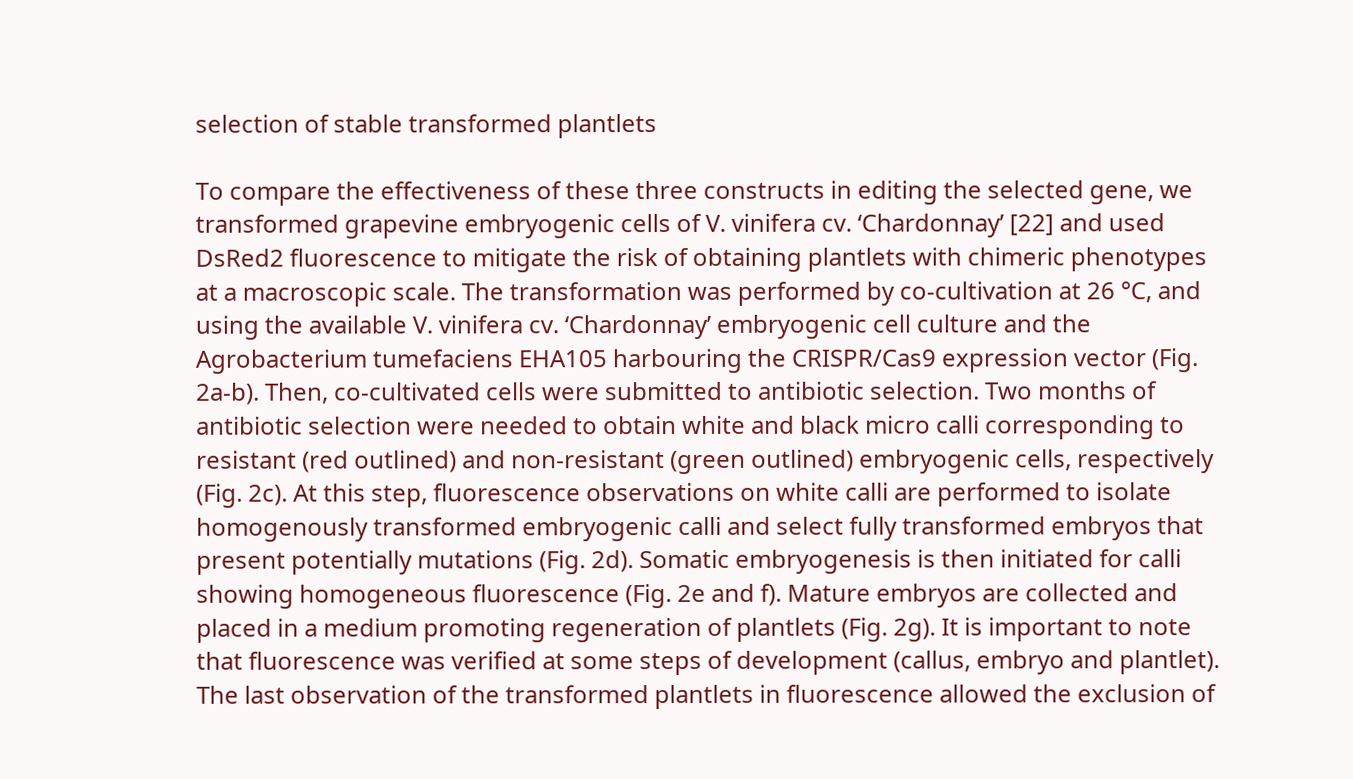selection of stable transformed plantlets

To compare the effectiveness of these three constructs in editing the selected gene, we transformed grapevine embryogenic cells of V. vinifera cv. ‘Chardonnay’ [22] and used DsRed2 fluorescence to mitigate the risk of obtaining plantlets with chimeric phenotypes at a macroscopic scale. The transformation was performed by co-cultivation at 26 °C, and using the available V. vinifera cv. ‘Chardonnay’ embryogenic cell culture and the Agrobacterium tumefaciens EHA105 harbouring the CRISPR/Cas9 expression vector (Fig. 2a-b). Then, co-cultivated cells were submitted to antibiotic selection. Two months of antibiotic selection were needed to obtain white and black micro calli corresponding to resistant (red outlined) and non-resistant (green outlined) embryogenic cells, respectively (Fig. 2c). At this step, fluorescence observations on white calli are performed to isolate homogenously transformed embryogenic calli and select fully transformed embryos that present potentially mutations (Fig. 2d). Somatic embryogenesis is then initiated for calli showing homogeneous fluorescence (Fig. 2e and f). Mature embryos are collected and placed in a medium promoting regeneration of plantlets (Fig. 2g). It is important to note that fluorescence was verified at some steps of development (callus, embryo and plantlet). The last observation of the transformed plantlets in fluorescence allowed the exclusion of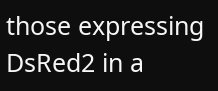those expressing DsRed2 in a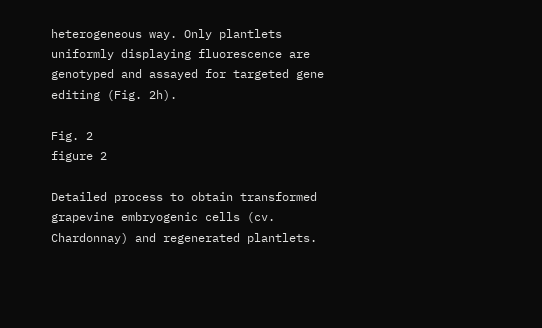heterogeneous way. Only plantlets uniformly displaying fluorescence are genotyped and assayed for targeted gene editing (Fig. 2h).

Fig. 2
figure 2

Detailed process to obtain transformed grapevine embryogenic cells (cv. Chardonnay) and regenerated plantlets.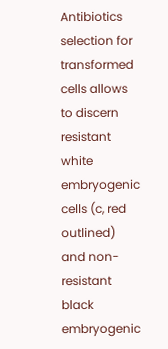Antibiotics selection for transformed cells allows to discern resistant white embryogenic cells (c, red outlined) and non-resistant black embryogenic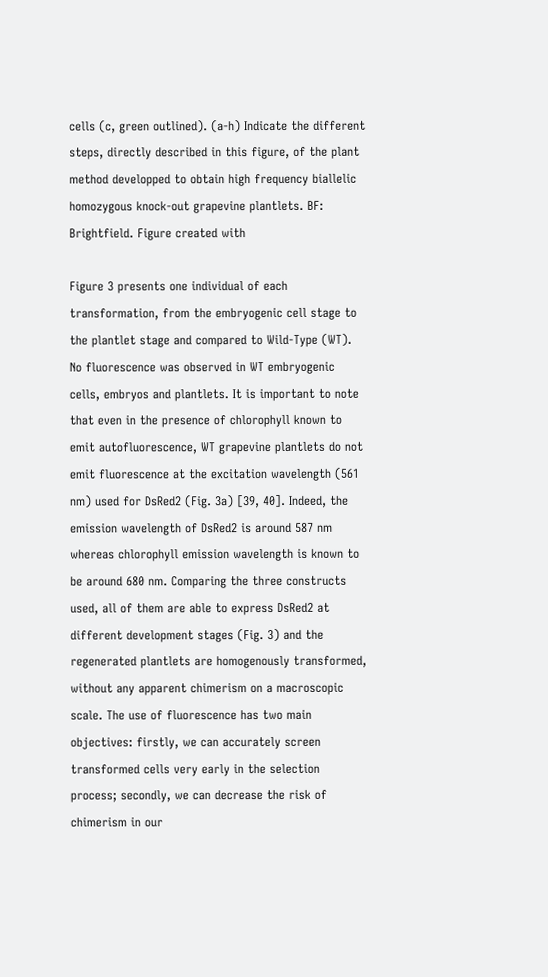cells (c, green outlined). (a-h) Indicate the different steps, directly described in this figure, of the plant method developped to obtain high frequency biallelic homozygous knock-out grapevine plantlets. BF: Brightfield. Figure created with

Figure 3 presents one individual of each transformation, from the embryogenic cell stage to the plantlet stage and compared to Wild-Type (WT). No fluorescence was observed in WT embryogenic cells, embryos and plantlets. It is important to note that even in the presence of chlorophyll known to emit autofluorescence, WT grapevine plantlets do not emit fluorescence at the excitation wavelength (561 nm) used for DsRed2 (Fig. 3a) [39, 40]. Indeed, the emission wavelength of DsRed2 is around 587 nm whereas chlorophyll emission wavelength is known to be around 680 nm. Comparing the three constructs used, all of them are able to express DsRed2 at different development stages (Fig. 3) and the regenerated plantlets are homogenously transformed, without any apparent chimerism on a macroscopic scale. The use of fluorescence has two main objectives: firstly, we can accurately screen transformed cells very early in the selection process; secondly, we can decrease the risk of chimerism in our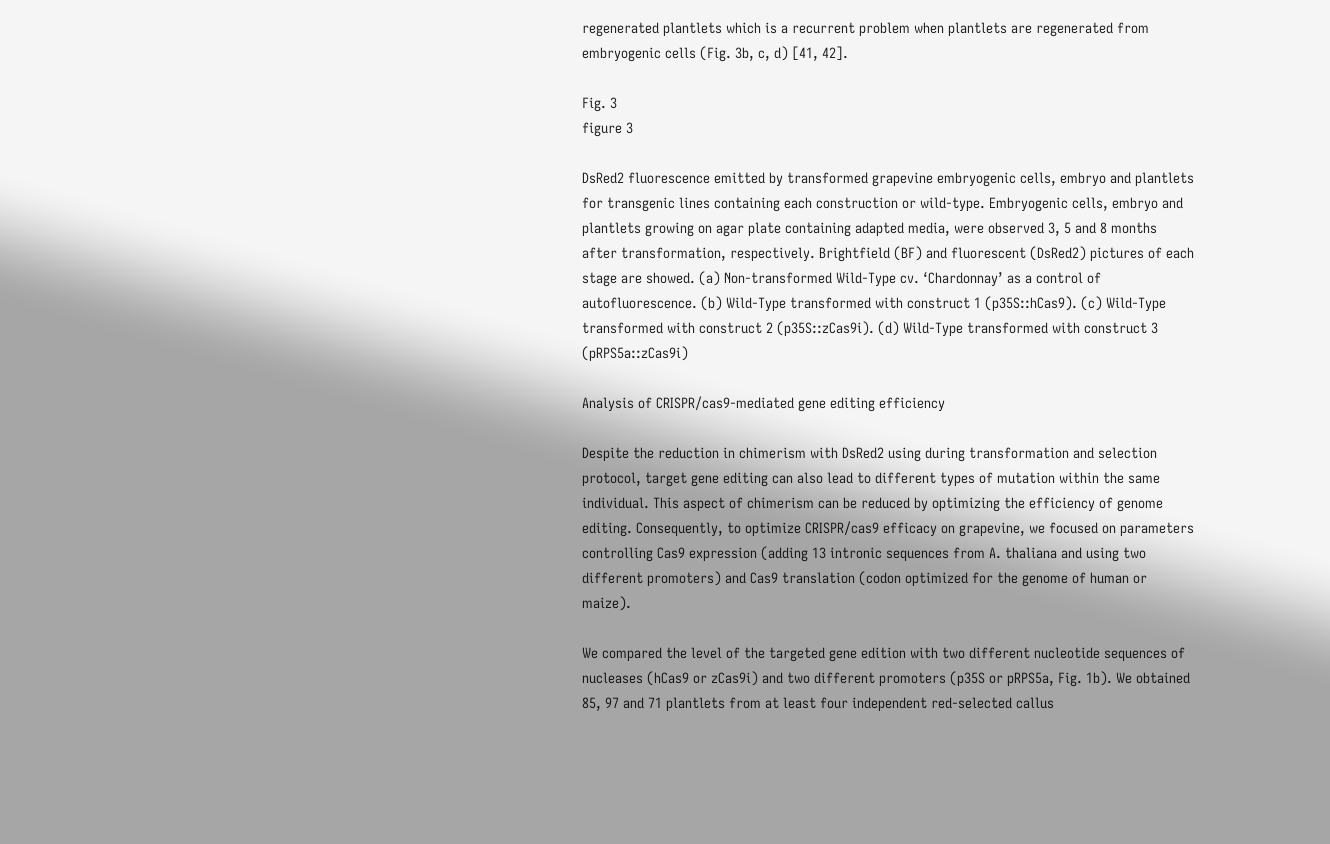regenerated plantlets which is a recurrent problem when plantlets are regenerated from embryogenic cells (Fig. 3b, c, d) [41, 42].

Fig. 3
figure 3

DsRed2 fluorescence emitted by transformed grapevine embryogenic cells, embryo and plantlets for transgenic lines containing each construction or wild-type. Embryogenic cells, embryo and plantlets growing on agar plate containing adapted media, were observed 3, 5 and 8 months after transformation, respectively. Brightfield (BF) and fluorescent (DsRed2) pictures of each stage are showed. (a) Non-transformed Wild-Type cv. ‘Chardonnay’ as a control of autofluorescence. (b) Wild-Type transformed with construct 1 (p35S::hCas9). (c) Wild-Type transformed with construct 2 (p35S::zCas9i). (d) Wild-Type transformed with construct 3 (pRPS5a::zCas9i)

Analysis of CRISPR/cas9-mediated gene editing efficiency

Despite the reduction in chimerism with DsRed2 using during transformation and selection protocol, target gene editing can also lead to different types of mutation within the same individual. This aspect of chimerism can be reduced by optimizing the efficiency of genome editing. Consequently, to optimize CRISPR/cas9 efficacy on grapevine, we focused on parameters controlling Cas9 expression (adding 13 intronic sequences from A. thaliana and using two different promoters) and Cas9 translation (codon optimized for the genome of human or maize).

We compared the level of the targeted gene edition with two different nucleotide sequences of nucleases (hCas9 or zCas9i) and two different promoters (p35S or pRPS5a, Fig. 1b). We obtained 85, 97 and 71 plantlets from at least four independent red-selected callus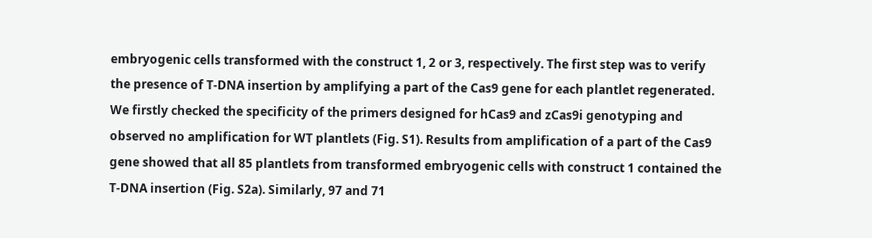embryogenic cells transformed with the construct 1, 2 or 3, respectively. The first step was to verify the presence of T-DNA insertion by amplifying a part of the Cas9 gene for each plantlet regenerated. We firstly checked the specificity of the primers designed for hCas9 and zCas9i genotyping and observed no amplification for WT plantlets (Fig. S1). Results from amplification of a part of the Cas9 gene showed that all 85 plantlets from transformed embryogenic cells with construct 1 contained the T-DNA insertion (Fig. S2a). Similarly, 97 and 71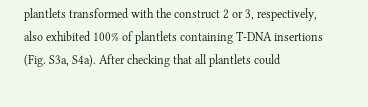plantlets transformed with the construct 2 or 3, respectively, also exhibited 100% of plantlets containing T-DNA insertions (Fig. S3a, S4a). After checking that all plantlets could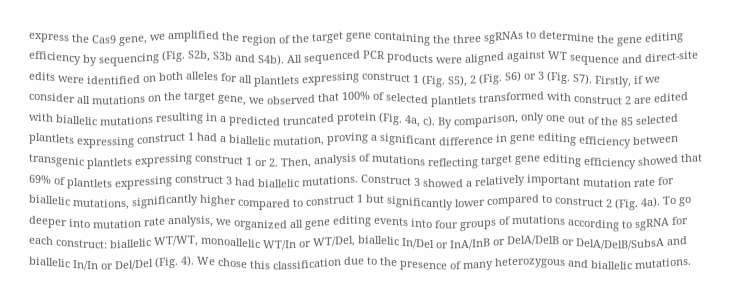express the Cas9 gene, we amplified the region of the target gene containing the three sgRNAs to determine the gene editing efficiency by sequencing (Fig. S2b, S3b and S4b). All sequenced PCR products were aligned against WT sequence and direct-site edits were identified on both alleles for all plantlets expressing construct 1 (Fig. S5), 2 (Fig. S6) or 3 (Fig. S7). Firstly, if we consider all mutations on the target gene, we observed that 100% of selected plantlets transformed with construct 2 are edited with biallelic mutations resulting in a predicted truncated protein (Fig. 4a, c). By comparison, only one out of the 85 selected plantlets expressing construct 1 had a biallelic mutation, proving a significant difference in gene editing efficiency between transgenic plantlets expressing construct 1 or 2. Then, analysis of mutations reflecting target gene editing efficiency showed that 69% of plantlets expressing construct 3 had biallelic mutations. Construct 3 showed a relatively important mutation rate for biallelic mutations, significantly higher compared to construct 1 but significantly lower compared to construct 2 (Fig. 4a). To go deeper into mutation rate analysis, we organized all gene editing events into four groups of mutations according to sgRNA for each construct: biallelic WT/WT, monoallelic WT/In or WT/Del, biallelic In/Del or InA/InB or DelA/DelB or DelA/DelB/SubsA and biallelic In/In or Del/Del (Fig. 4). We chose this classification due to the presence of many heterozygous and biallelic mutations.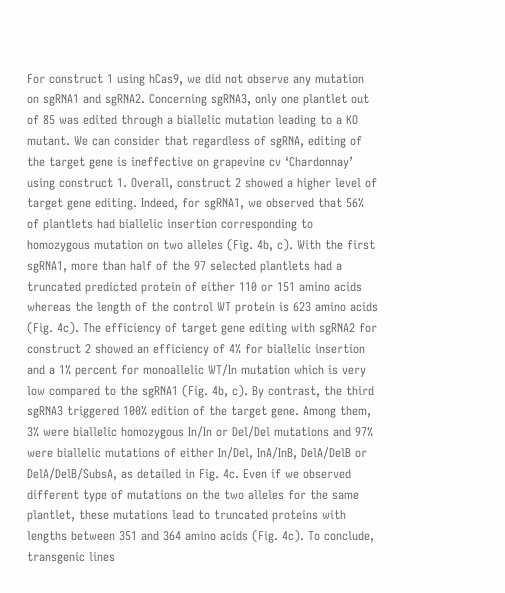For construct 1 using hCas9, we did not observe any mutation on sgRNA1 and sgRNA2. Concerning sgRNA3, only one plantlet out of 85 was edited through a biallelic mutation leading to a KO mutant. We can consider that regardless of sgRNA, editing of the target gene is ineffective on grapevine cv ‘Chardonnay’ using construct 1. Overall, construct 2 showed a higher level of target gene editing. Indeed, for sgRNA1, we observed that 56% of plantlets had biallelic insertion corresponding to homozygous mutation on two alleles (Fig. 4b, c). With the first sgRNA1, more than half of the 97 selected plantlets had a truncated predicted protein of either 110 or 151 amino acids whereas the length of the control WT protein is 623 amino acids (Fig. 4c). The efficiency of target gene editing with sgRNA2 for construct 2 showed an efficiency of 4% for biallelic insertion and a 1% percent for monoallelic WT/In mutation which is very low compared to the sgRNA1 (Fig. 4b, c). By contrast, the third sgRNA3 triggered 100% edition of the target gene. Among them, 3% were biallelic homozygous In/In or Del/Del mutations and 97% were biallelic mutations of either In/Del, InA/InB, DelA/DelB or DelA/DelB/SubsA, as detailed in Fig. 4c. Even if we observed different type of mutations on the two alleles for the same plantlet, these mutations lead to truncated proteins with lengths between 351 and 364 amino acids (Fig. 4c). To conclude, transgenic lines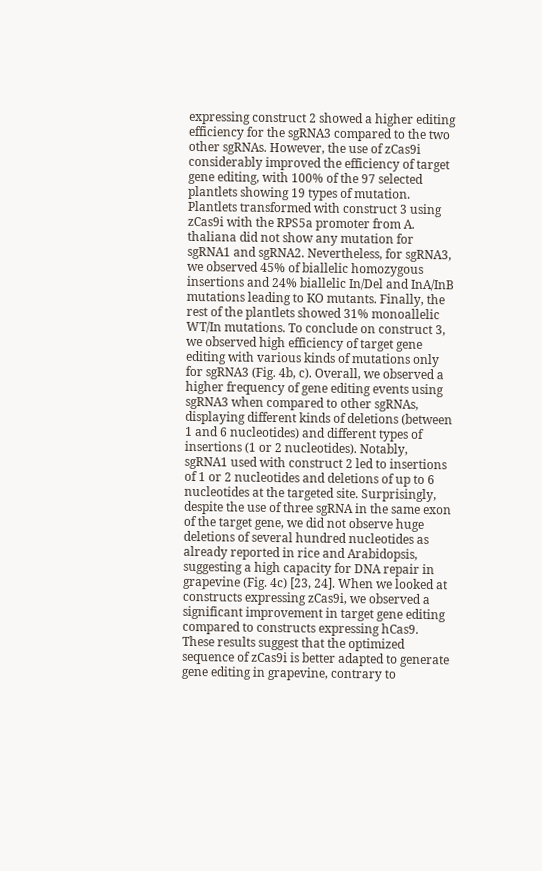expressing construct 2 showed a higher editing efficiency for the sgRNA3 compared to the two other sgRNAs. However, the use of zCas9i considerably improved the efficiency of target gene editing, with 100% of the 97 selected plantlets showing 19 types of mutation. Plantlets transformed with construct 3 using zCas9i with the RPS5a promoter from A. thaliana did not show any mutation for sgRNA1 and sgRNA2. Nevertheless, for sgRNA3, we observed 45% of biallelic homozygous insertions and 24% biallelic In/Del and InA/InB mutations leading to KO mutants. Finally, the rest of the plantlets showed 31% monoallelic WT/In mutations. To conclude on construct 3, we observed high efficiency of target gene editing with various kinds of mutations only for sgRNA3 (Fig. 4b, c). Overall, we observed a higher frequency of gene editing events using sgRNA3 when compared to other sgRNAs, displaying different kinds of deletions (between 1 and 6 nucleotides) and different types of insertions (1 or 2 nucleotides). Notably, sgRNA1 used with construct 2 led to insertions of 1 or 2 nucleotides and deletions of up to 6 nucleotides at the targeted site. Surprisingly, despite the use of three sgRNA in the same exon of the target gene, we did not observe huge deletions of several hundred nucleotides as already reported in rice and Arabidopsis, suggesting a high capacity for DNA repair in grapevine (Fig. 4c) [23, 24]. When we looked at constructs expressing zCas9i, we observed a significant improvement in target gene editing compared to constructs expressing hCas9. These results suggest that the optimized sequence of zCas9i is better adapted to generate gene editing in grapevine, contrary to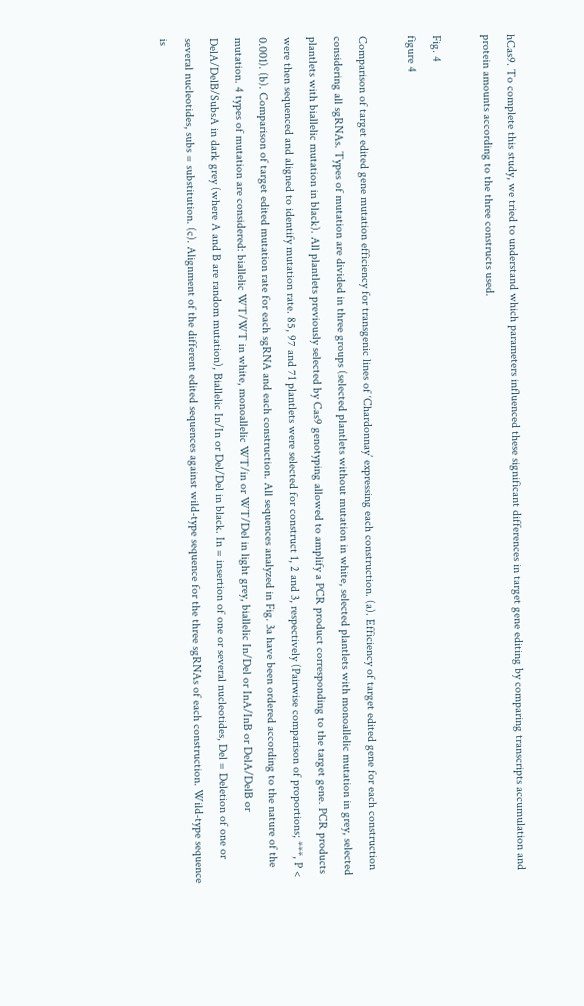hCas9. To complete this study, we tried to understand which parameters influenced these significant differences in target gene editing by comparing transcripts accumulation and protein amounts according to the three constructs used.

Fig. 4
figure 4

Comparison of target edited gene mutation efficiency for transgenic lines of ‘Chardonnay’ expressing each construction. (a). Efficiency of target edited gene for each construction considering all sgRNAs. Types of mutation are divided in three groups (selected plantlets without mutation in white, selected plantlets with monoallelic mutation in grey, selected plantlets with biallelic mutation in black). All plantlets previously selected by Cas9 genotyping allowed to amplify a PCR product corresponding to the target gene. PCR products were then sequenced and aligned to identify mutation rate. 85, 97 and 71 plantlets were selected for construct 1, 2 and 3, respectively (Pairwise comparison of proportions; ***, P < 0.001). (b). Comparison of target edited mutation rate for each sgRNA and each construction. All sequences analyzed in Fig. 3a have been ordered according to the nature of the mutation. 4 types of mutation are considered: biallelic WT/WT in white, monoallelic WT/in or WT/Del in light grey, biallelic In/Del or InA/InB or DelA/DelB or DelA/DelB/SubsA in dark grey (where A and B are random mutation), Biallelic In/In or Del/Del in black. In = insertion of one or several nucleotides, Del = Deletion of one or several nucleotides, subs = substitution. (c). Alignment of the different edited sequences against wild-type sequence for the three sgRNAs of each construction. Wild-type sequence is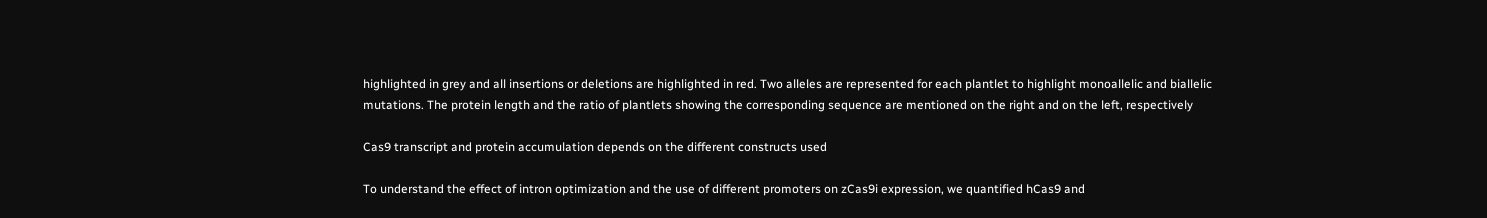highlighted in grey and all insertions or deletions are highlighted in red. Two alleles are represented for each plantlet to highlight monoallelic and biallelic mutations. The protein length and the ratio of plantlets showing the corresponding sequence are mentioned on the right and on the left, respectively

Cas9 transcript and protein accumulation depends on the different constructs used

To understand the effect of intron optimization and the use of different promoters on zCas9i expression, we quantified hCas9 and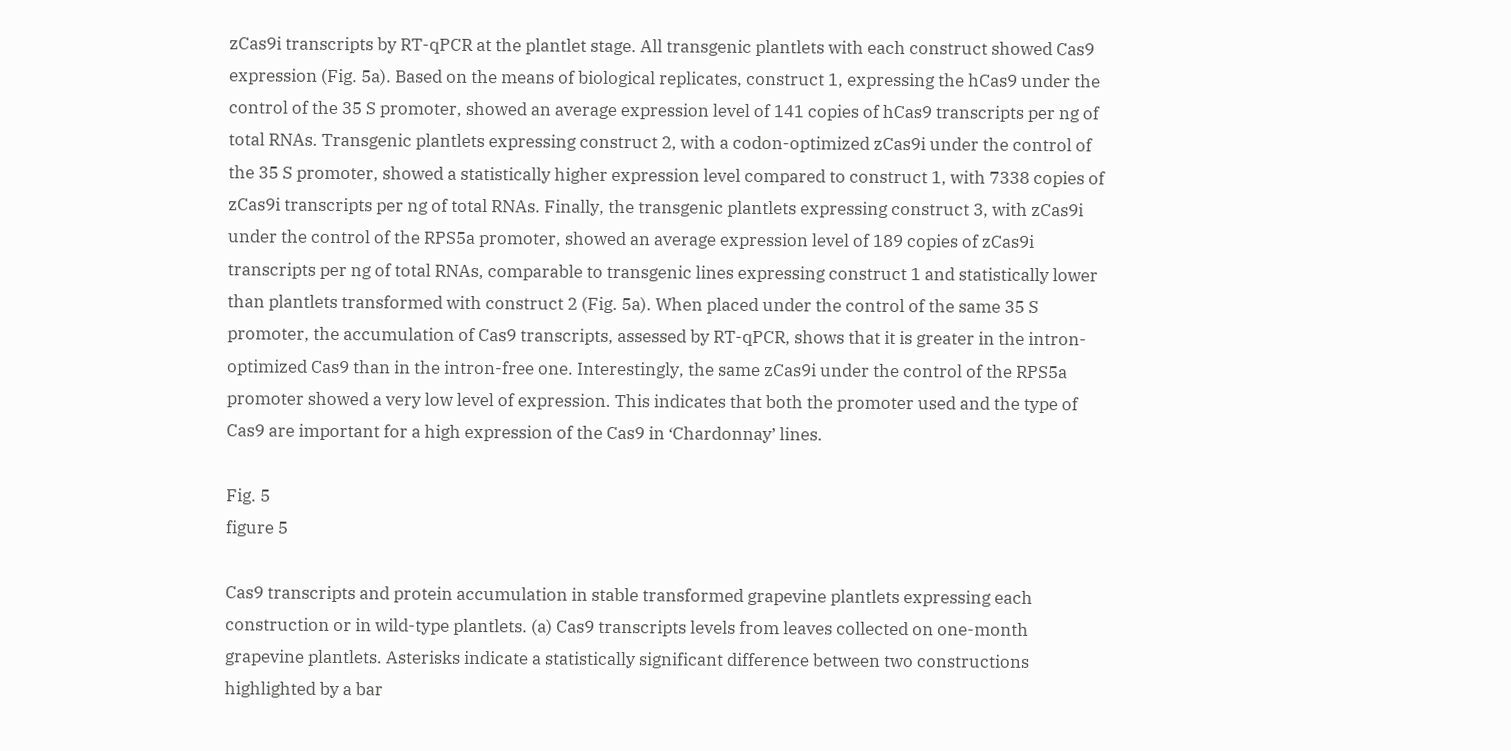zCas9i transcripts by RT-qPCR at the plantlet stage. All transgenic plantlets with each construct showed Cas9 expression (Fig. 5a). Based on the means of biological replicates, construct 1, expressing the hCas9 under the control of the 35 S promoter, showed an average expression level of 141 copies of hCas9 transcripts per ng of total RNAs. Transgenic plantlets expressing construct 2, with a codon-optimized zCas9i under the control of the 35 S promoter, showed a statistically higher expression level compared to construct 1, with 7338 copies of zCas9i transcripts per ng of total RNAs. Finally, the transgenic plantlets expressing construct 3, with zCas9i under the control of the RPS5a promoter, showed an average expression level of 189 copies of zCas9i transcripts per ng of total RNAs, comparable to transgenic lines expressing construct 1 and statistically lower than plantlets transformed with construct 2 (Fig. 5a). When placed under the control of the same 35 S promoter, the accumulation of Cas9 transcripts, assessed by RT-qPCR, shows that it is greater in the intron-optimized Cas9 than in the intron-free one. Interestingly, the same zCas9i under the control of the RPS5a promoter showed a very low level of expression. This indicates that both the promoter used and the type of Cas9 are important for a high expression of the Cas9 in ‘Chardonnay’ lines.

Fig. 5
figure 5

Cas9 transcripts and protein accumulation in stable transformed grapevine plantlets expressing each construction or in wild-type plantlets. (a) Cas9 transcripts levels from leaves collected on one-month grapevine plantlets. Asterisks indicate a statistically significant difference between two constructions highlighted by a bar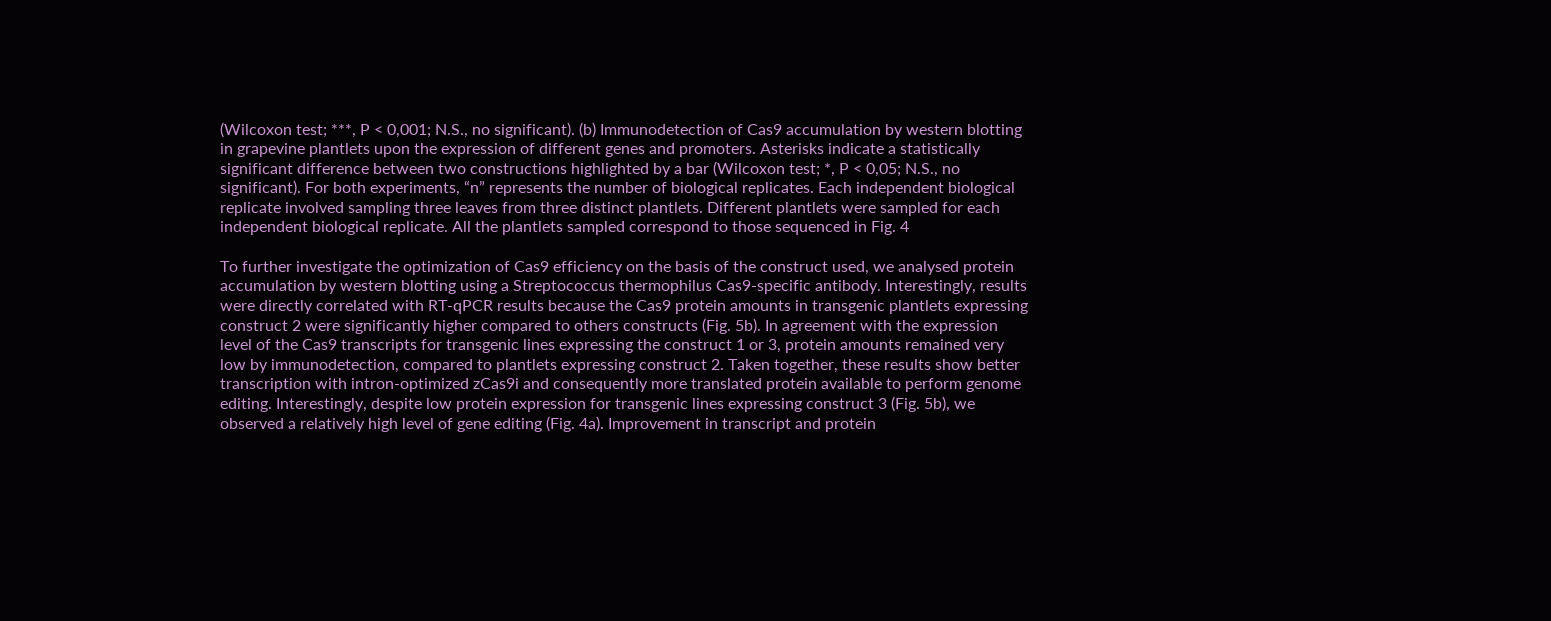(Wilcoxon test; ***, P < 0,001; N.S., no significant). (b) Immunodetection of Cas9 accumulation by western blotting in grapevine plantlets upon the expression of different genes and promoters. Asterisks indicate a statistically significant difference between two constructions highlighted by a bar (Wilcoxon test; *, P < 0,05; N.S., no significant). For both experiments, “n” represents the number of biological replicates. Each independent biological replicate involved sampling three leaves from three distinct plantlets. Different plantlets were sampled for each independent biological replicate. All the plantlets sampled correspond to those sequenced in Fig. 4

To further investigate the optimization of Cas9 efficiency on the basis of the construct used, we analysed protein accumulation by western blotting using a Streptococcus thermophilus Cas9-specific antibody. Interestingly, results were directly correlated with RT-qPCR results because the Cas9 protein amounts in transgenic plantlets expressing construct 2 were significantly higher compared to others constructs (Fig. 5b). In agreement with the expression level of the Cas9 transcripts for transgenic lines expressing the construct 1 or 3, protein amounts remained very low by immunodetection, compared to plantlets expressing construct 2. Taken together, these results show better transcription with intron-optimized zCas9i and consequently more translated protein available to perform genome editing. Interestingly, despite low protein expression for transgenic lines expressing construct 3 (Fig. 5b), we observed a relatively high level of gene editing (Fig. 4a). Improvement in transcript and protein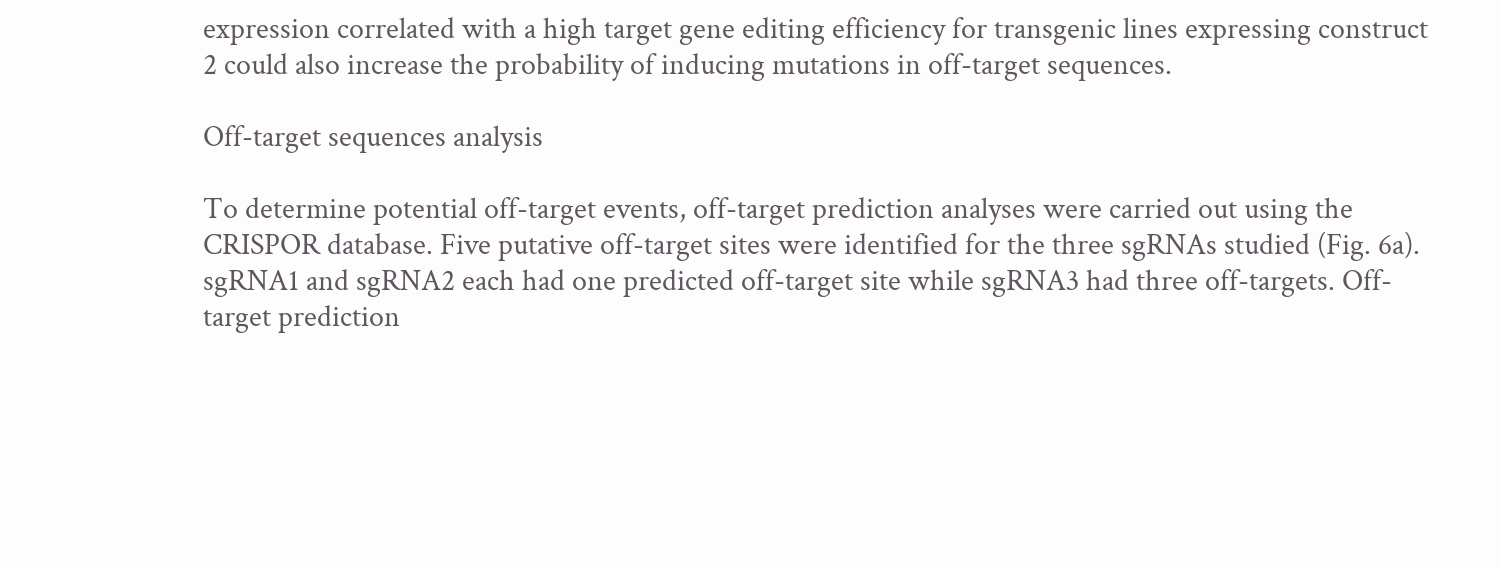expression correlated with a high target gene editing efficiency for transgenic lines expressing construct 2 could also increase the probability of inducing mutations in off-target sequences.

Off-target sequences analysis

To determine potential off-target events, off-target prediction analyses were carried out using the CRISPOR database. Five putative off-target sites were identified for the three sgRNAs studied (Fig. 6a). sgRNA1 and sgRNA2 each had one predicted off-target site while sgRNA3 had three off-targets. Off-target prediction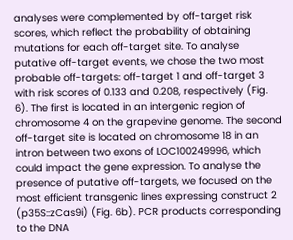analyses were complemented by off-target risk scores, which reflect the probability of obtaining mutations for each off-target site. To analyse putative off-target events, we chose the two most probable off-targets: off-target 1 and off-target 3 with risk scores of 0.133 and 0.208, respectively (Fig. 6). The first is located in an intergenic region of chromosome 4 on the grapevine genome. The second off-target site is located on chromosome 18 in an intron between two exons of LOC100249996, which could impact the gene expression. To analyse the presence of putative off-targets, we focused on the most efficient transgenic lines expressing construct 2 (p35S::zCas9i) (Fig. 6b). PCR products corresponding to the DNA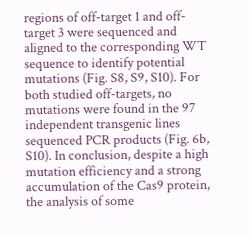regions of off-target 1 and off-target 3 were sequenced and aligned to the corresponding WT sequence to identify potential mutations (Fig. S8, S9, S10). For both studied off-targets, no mutations were found in the 97 independent transgenic lines sequenced PCR products (Fig. 6b, S10). In conclusion, despite a high mutation efficiency and a strong accumulation of the Cas9 protein, the analysis of some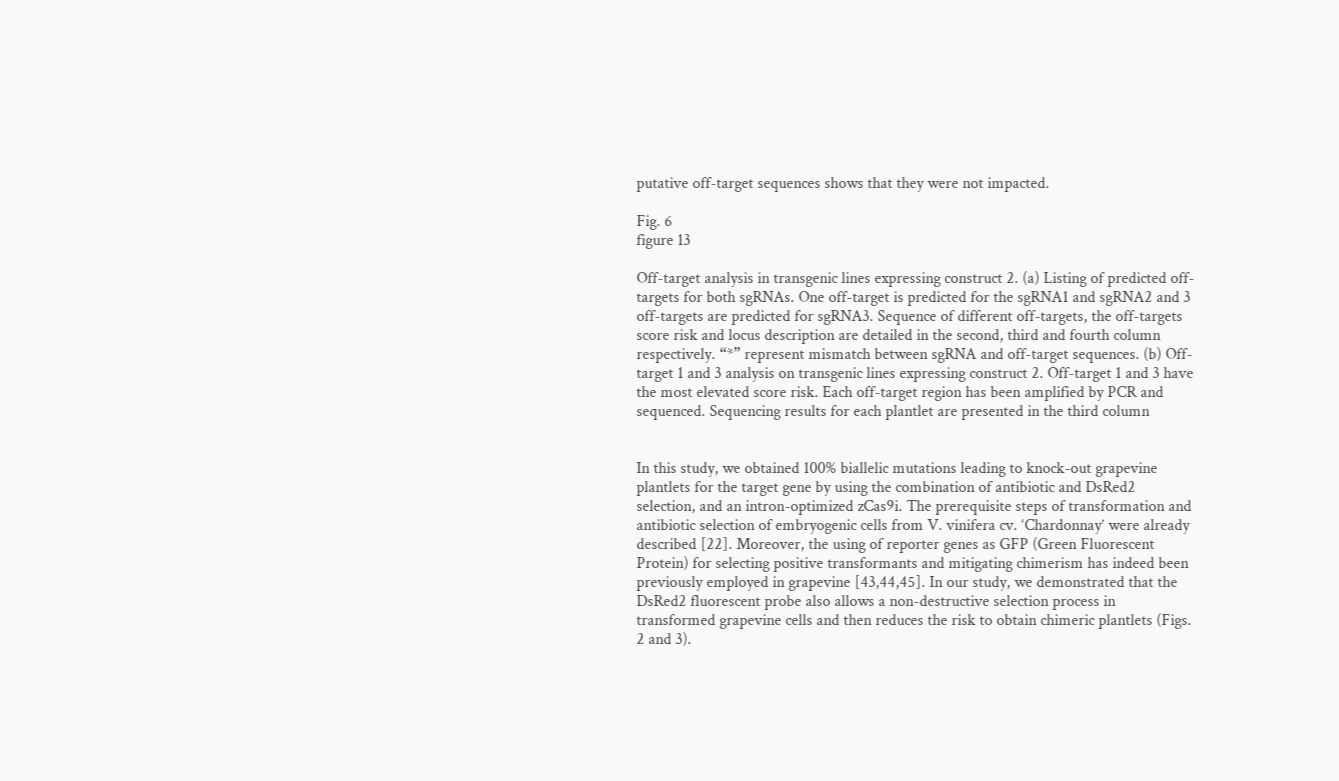putative off-target sequences shows that they were not impacted.

Fig. 6
figure 13

Off-target analysis in transgenic lines expressing construct 2. (a) Listing of predicted off-targets for both sgRNAs. One off-target is predicted for the sgRNA1 and sgRNA2 and 3 off-targets are predicted for sgRNA3. Sequence of different off-targets, the off-targets score risk and locus description are detailed in the second, third and fourth column respectively. “*” represent mismatch between sgRNA and off-target sequences. (b) Off-target 1 and 3 analysis on transgenic lines expressing construct 2. Off-target 1 and 3 have the most elevated score risk. Each off-target region has been amplified by PCR and sequenced. Sequencing results for each plantlet are presented in the third column


In this study, we obtained 100% biallelic mutations leading to knock-out grapevine plantlets for the target gene by using the combination of antibiotic and DsRed2 selection, and an intron-optimized zCas9i. The prerequisite steps of transformation and antibiotic selection of embryogenic cells from V. vinifera cv. ‘Chardonnay’ were already described [22]. Moreover, the using of reporter genes as GFP (Green Fluorescent Protein) for selecting positive transformants and mitigating chimerism has indeed been previously employed in grapevine [43,44,45]. In our study, we demonstrated that the DsRed2 fluorescent probe also allows a non-destructive selection process in transformed grapevine cells and then reduces the risk to obtain chimeric plantlets (Figs. 2 and 3).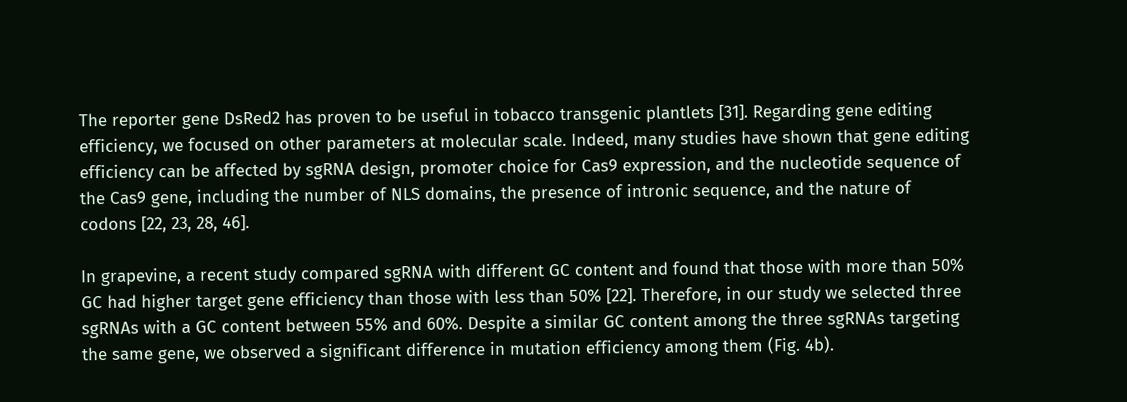The reporter gene DsRed2 has proven to be useful in tobacco transgenic plantlets [31]. Regarding gene editing efficiency, we focused on other parameters at molecular scale. Indeed, many studies have shown that gene editing efficiency can be affected by sgRNA design, promoter choice for Cas9 expression, and the nucleotide sequence of the Cas9 gene, including the number of NLS domains, the presence of intronic sequence, and the nature of codons [22, 23, 28, 46].

In grapevine, a recent study compared sgRNA with different GC content and found that those with more than 50% GC had higher target gene efficiency than those with less than 50% [22]. Therefore, in our study we selected three sgRNAs with a GC content between 55% and 60%. Despite a similar GC content among the three sgRNAs targeting the same gene, we observed a significant difference in mutation efficiency among them (Fig. 4b).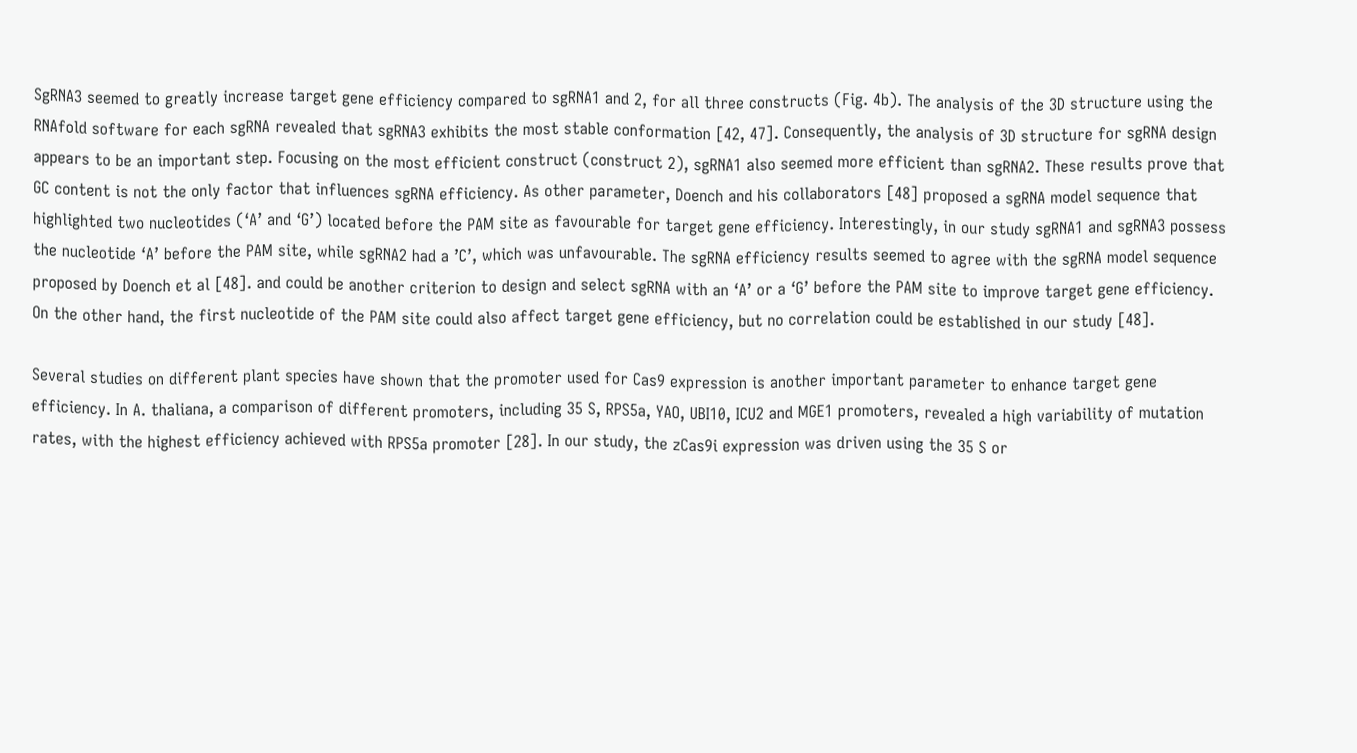SgRNA3 seemed to greatly increase target gene efficiency compared to sgRNA1 and 2, for all three constructs (Fig. 4b). The analysis of the 3D structure using the RNAfold software for each sgRNA revealed that sgRNA3 exhibits the most stable conformation [42, 47]. Consequently, the analysis of 3D structure for sgRNA design appears to be an important step. Focusing on the most efficient construct (construct 2), sgRNA1 also seemed more efficient than sgRNA2. These results prove that GC content is not the only factor that influences sgRNA efficiency. As other parameter, Doench and his collaborators [48] proposed a sgRNA model sequence that highlighted two nucleotides (‘A’ and ‘G’) located before the PAM site as favourable for target gene efficiency. Interestingly, in our study sgRNA1 and sgRNA3 possess the nucleotide ‘A’ before the PAM site, while sgRNA2 had a ’C’, which was unfavourable. The sgRNA efficiency results seemed to agree with the sgRNA model sequence proposed by Doench et al [48]. and could be another criterion to design and select sgRNA with an ‘A’ or a ‘G’ before the PAM site to improve target gene efficiency. On the other hand, the first nucleotide of the PAM site could also affect target gene efficiency, but no correlation could be established in our study [48].

Several studies on different plant species have shown that the promoter used for Cas9 expression is another important parameter to enhance target gene efficiency. In A. thaliana, a comparison of different promoters, including 35 S, RPS5a, YAO, UBI10, ICU2 and MGE1 promoters, revealed a high variability of mutation rates, with the highest efficiency achieved with RPS5a promoter [28]. In our study, the zCas9i expression was driven using the 35 S or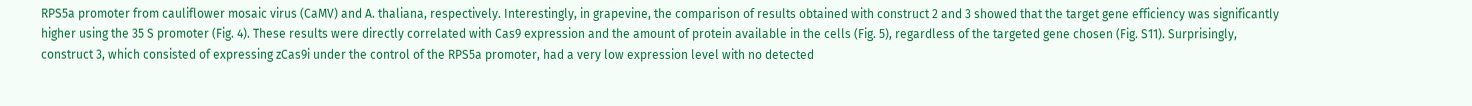RPS5a promoter from cauliflower mosaic virus (CaMV) and A. thaliana, respectively. Interestingly, in grapevine, the comparison of results obtained with construct 2 and 3 showed that the target gene efficiency was significantly higher using the 35 S promoter (Fig. 4). These results were directly correlated with Cas9 expression and the amount of protein available in the cells (Fig. 5), regardless of the targeted gene chosen (Fig. S11). Surprisingly, construct 3, which consisted of expressing zCas9i under the control of the RPS5a promoter, had a very low expression level with no detected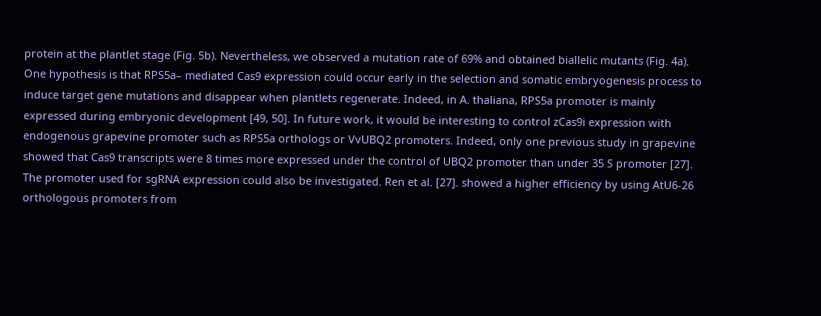protein at the plantlet stage (Fig. 5b). Nevertheless, we observed a mutation rate of 69% and obtained biallelic mutants (Fig. 4a). One hypothesis is that RPS5a– mediated Cas9 expression could occur early in the selection and somatic embryogenesis process to induce target gene mutations and disappear when plantlets regenerate. Indeed, in A. thaliana, RPS5a promoter is mainly expressed during embryonic development [49, 50]. In future work, it would be interesting to control zCas9i expression with endogenous grapevine promoter such as RPS5a orthologs or VvUBQ2 promoters. Indeed, only one previous study in grapevine showed that Cas9 transcripts were 8 times more expressed under the control of UBQ2 promoter than under 35 S promoter [27]. The promoter used for sgRNA expression could also be investigated. Ren et al. [27]. showed a higher efficiency by using AtU6-26 orthologous promoters from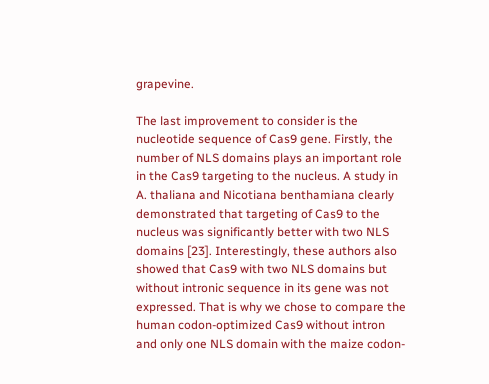grapevine.

The last improvement to consider is the nucleotide sequence of Cas9 gene. Firstly, the number of NLS domains plays an important role in the Cas9 targeting to the nucleus. A study in A. thaliana and Nicotiana benthamiana clearly demonstrated that targeting of Cas9 to the nucleus was significantly better with two NLS domains [23]. Interestingly, these authors also showed that Cas9 with two NLS domains but without intronic sequence in its gene was not expressed. That is why we chose to compare the human codon-optimized Cas9 without intron and only one NLS domain with the maize codon-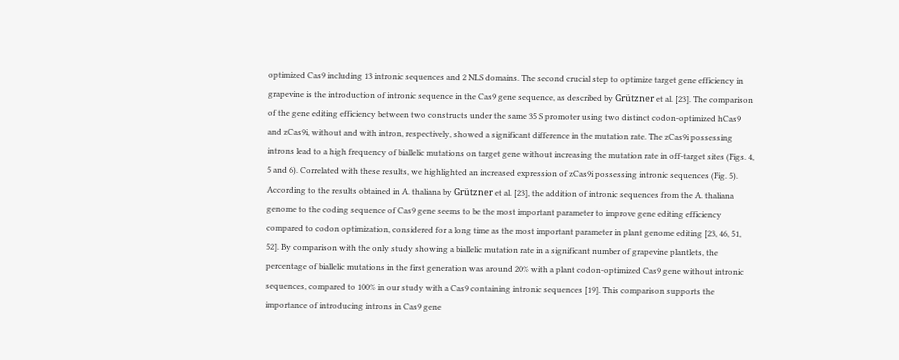optimized Cas9 including 13 intronic sequences and 2 NLS domains. The second crucial step to optimize target gene efficiency in grapevine is the introduction of intronic sequence in the Cas9 gene sequence, as described by Grützner et al. [23]. The comparison of the gene editing efficiency between two constructs under the same 35 S promoter using two distinct codon-optimized hCas9 and zCas9i, without and with intron, respectively, showed a significant difference in the mutation rate. The zCas9i possessing introns lead to a high frequency of biallelic mutations on target gene without increasing the mutation rate in off-target sites (Figs. 4, 5 and 6). Correlated with these results, we highlighted an increased expression of zCas9i possessing intronic sequences (Fig. 5). According to the results obtained in A. thaliana by Grützner et al. [23], the addition of intronic sequences from the A. thaliana genome to the coding sequence of Cas9 gene seems to be the most important parameter to improve gene editing efficiency compared to codon optimization, considered for a long time as the most important parameter in plant genome editing [23, 46, 51, 52]. By comparison with the only study showing a biallelic mutation rate in a significant number of grapevine plantlets, the percentage of biallelic mutations in the first generation was around 20% with a plant codon-optimized Cas9 gene without intronic sequences, compared to 100% in our study with a Cas9 containing intronic sequences [19]. This comparison supports the importance of introducing introns in Cas9 gene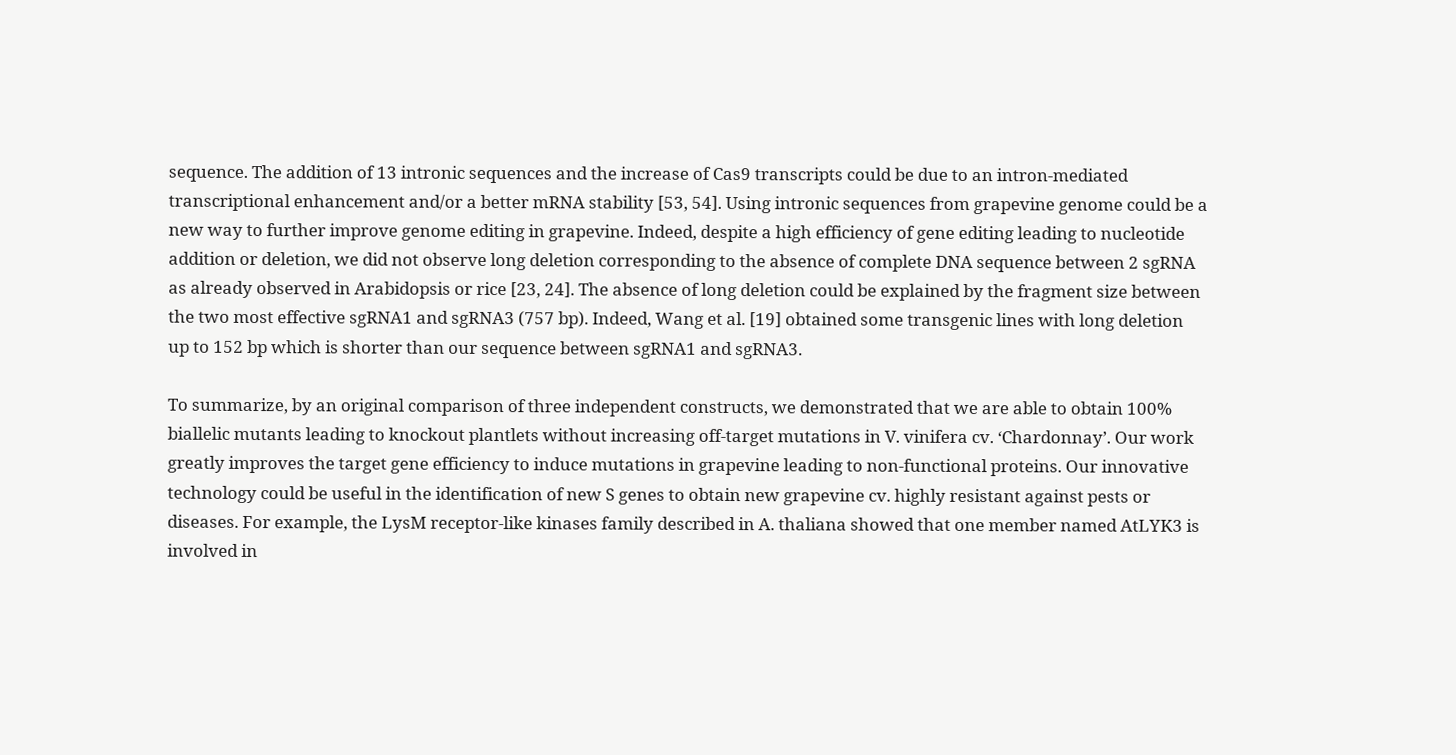sequence. The addition of 13 intronic sequences and the increase of Cas9 transcripts could be due to an intron-mediated transcriptional enhancement and/or a better mRNA stability [53, 54]. Using intronic sequences from grapevine genome could be a new way to further improve genome editing in grapevine. Indeed, despite a high efficiency of gene editing leading to nucleotide addition or deletion, we did not observe long deletion corresponding to the absence of complete DNA sequence between 2 sgRNA as already observed in Arabidopsis or rice [23, 24]. The absence of long deletion could be explained by the fragment size between the two most effective sgRNA1 and sgRNA3 (757 bp). Indeed, Wang et al. [19] obtained some transgenic lines with long deletion up to 152 bp which is shorter than our sequence between sgRNA1 and sgRNA3.

To summarize, by an original comparison of three independent constructs, we demonstrated that we are able to obtain 100% biallelic mutants leading to knockout plantlets without increasing off-target mutations in V. vinifera cv. ‘Chardonnay’. Our work greatly improves the target gene efficiency to induce mutations in grapevine leading to non-functional proteins. Our innovative technology could be useful in the identification of new S genes to obtain new grapevine cv. highly resistant against pests or diseases. For example, the LysM receptor-like kinases family described in A. thaliana showed that one member named AtLYK3 is involved in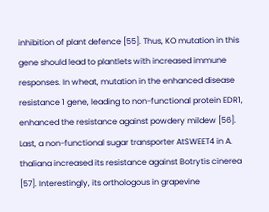inhibition of plant defence [55]. Thus, KO mutation in this gene should lead to plantlets with increased immune responses. In wheat, mutation in the enhanced disease resistance 1 gene, leading to non-functional protein EDR1, enhanced the resistance against powdery mildew [56]. Last, a non-functional sugar transporter AtSWEET4 in A. thaliana increased its resistance against Botrytis cinerea [57]. Interestingly, its orthologous in grapevine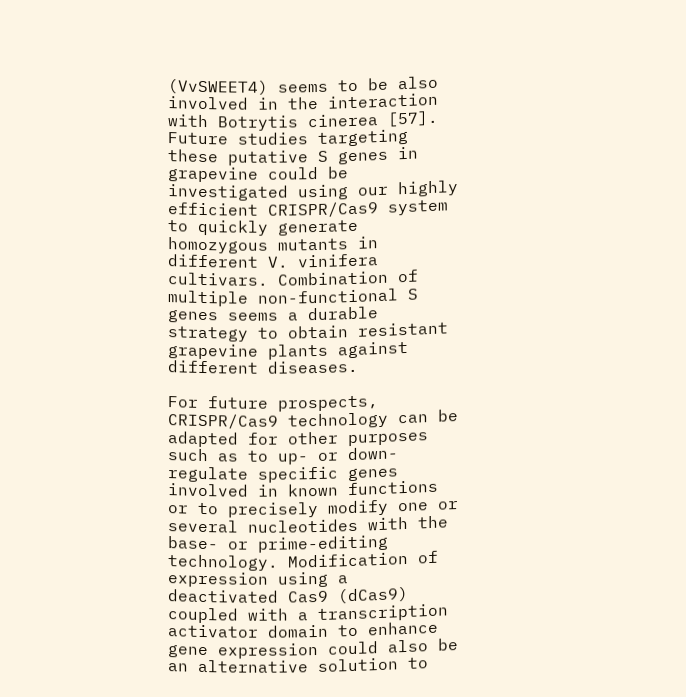(VvSWEET4) seems to be also involved in the interaction with Botrytis cinerea [57]. Future studies targeting these putative S genes in grapevine could be investigated using our highly efficient CRISPR/Cas9 system to quickly generate homozygous mutants in different V. vinifera cultivars. Combination of multiple non-functional S genes seems a durable strategy to obtain resistant grapevine plants against different diseases.

For future prospects, CRISPR/Cas9 technology can be adapted for other purposes such as to up- or down-regulate specific genes involved in known functions or to precisely modify one or several nucleotides with the base- or prime-editing technology. Modification of expression using a deactivated Cas9 (dCas9) coupled with a transcription activator domain to enhance gene expression could also be an alternative solution to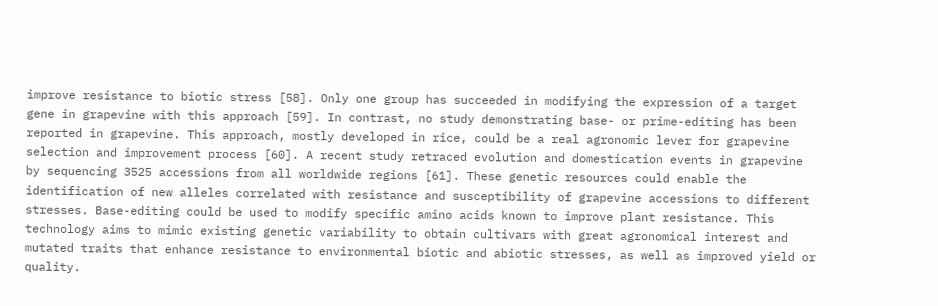improve resistance to biotic stress [58]. Only one group has succeeded in modifying the expression of a target gene in grapevine with this approach [59]. In contrast, no study demonstrating base- or prime-editing has been reported in grapevine. This approach, mostly developed in rice, could be a real agronomic lever for grapevine selection and improvement process [60]. A recent study retraced evolution and domestication events in grapevine by sequencing 3525 accessions from all worldwide regions [61]. These genetic resources could enable the identification of new alleles correlated with resistance and susceptibility of grapevine accessions to different stresses. Base-editing could be used to modify specific amino acids known to improve plant resistance. This technology aims to mimic existing genetic variability to obtain cultivars with great agronomical interest and mutated traits that enhance resistance to environmental biotic and abiotic stresses, as well as improved yield or quality.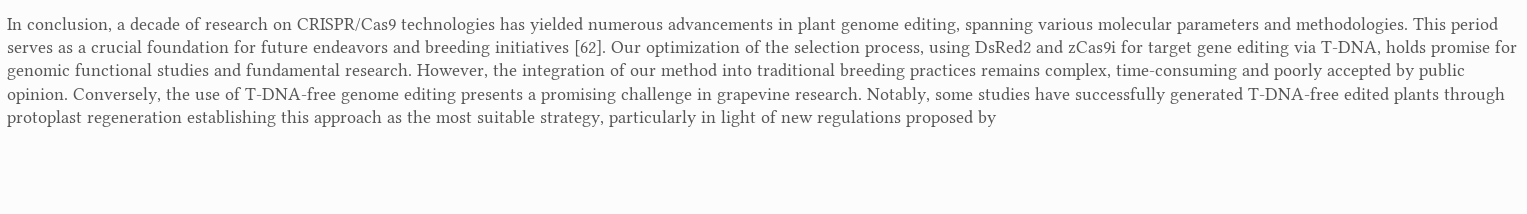In conclusion, a decade of research on CRISPR/Cas9 technologies has yielded numerous advancements in plant genome editing, spanning various molecular parameters and methodologies. This period serves as a crucial foundation for future endeavors and breeding initiatives [62]. Our optimization of the selection process, using DsRed2 and zCas9i for target gene editing via T-DNA, holds promise for genomic functional studies and fundamental research. However, the integration of our method into traditional breeding practices remains complex, time-consuming and poorly accepted by public opinion. Conversely, the use of T-DNA-free genome editing presents a promising challenge in grapevine research. Notably, some studies have successfully generated T-DNA-free edited plants through protoplast regeneration establishing this approach as the most suitable strategy, particularly in light of new regulations proposed by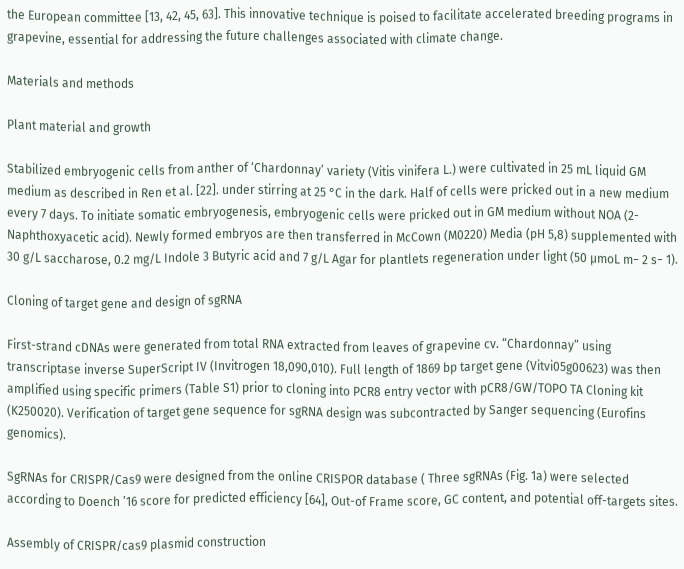the European committee [13, 42, 45, 63]. This innovative technique is poised to facilitate accelerated breeding programs in grapevine, essential for addressing the future challenges associated with climate change.

Materials and methods

Plant material and growth

Stabilized embryogenic cells from anther of ‘Chardonnay’ variety (Vitis vinifera L.) were cultivated in 25 mL liquid GM medium as described in Ren et al. [22]. under stirring at 25 °C in the dark. Half of cells were pricked out in a new medium every 7 days. To initiate somatic embryogenesis, embryogenic cells were pricked out in GM medium without NOA (2-Naphthoxyacetic acid). Newly formed embryos are then transferred in McCown (M0220) Media (pH 5,8) supplemented with 30 g/L saccharose, 0.2 mg/L Indole 3 Butyric acid and 7 g/L Agar for plantlets regeneration under light (50 µmoL m− 2 s− 1).

Cloning of target gene and design of sgRNA

First-strand cDNAs were generated from total RNA extracted from leaves of grapevine cv. “Chardonnay” using transcriptase inverse SuperScript IV (Invitrogen 18,090,010). Full length of 1869 bp target gene (Vitvi05g00623) was then amplified using specific primers (Table S1) prior to cloning into PCR8 entry vector with pCR8/GW/TOPO TA Cloning kit (K250020). Verification of target gene sequence for sgRNA design was subcontracted by Sanger sequencing (Eurofins genomics).

SgRNAs for CRISPR/Cas9 were designed from the online CRISPOR database ( Three sgRNAs (Fig. 1a) were selected according to Doench ’16 score for predicted efficiency [64], Out-of Frame score, GC content, and potential off-targets sites.

Assembly of CRISPR/cas9 plasmid construction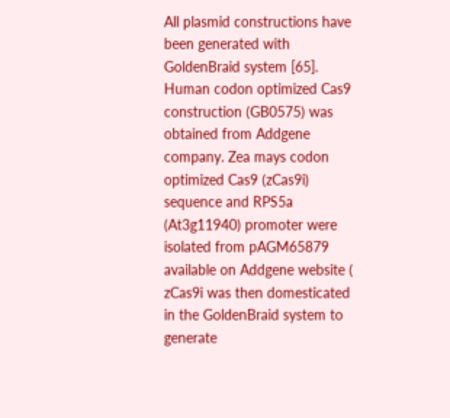All plasmid constructions have been generated with GoldenBraid system [65]. Human codon optimized Cas9 construction (GB0575) was obtained from Addgene company. Zea mays codon optimized Cas9 (zCas9i) sequence and RPS5a (At3g11940) promoter were isolated from pAGM65879 available on Addgene website ( zCas9i was then domesticated in the GoldenBraid system to generate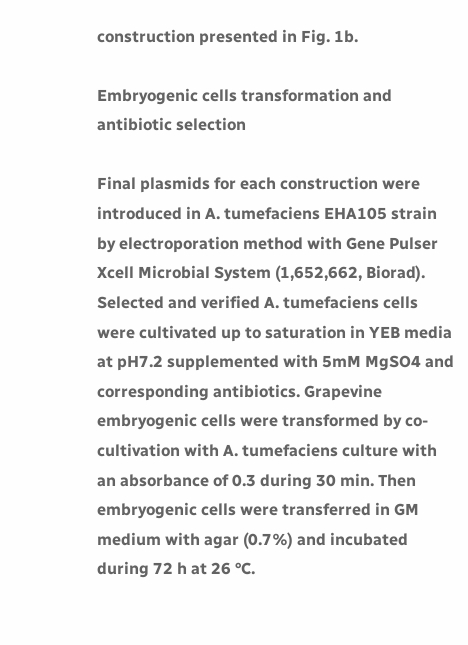construction presented in Fig. 1b.

Embryogenic cells transformation and antibiotic selection

Final plasmids for each construction were introduced in A. tumefaciens EHA105 strain by electroporation method with Gene Pulser Xcell Microbial System (1,652,662, Biorad). Selected and verified A. tumefaciens cells were cultivated up to saturation in YEB media at pH7.2 supplemented with 5mM MgSO4 and corresponding antibiotics. Grapevine embryogenic cells were transformed by co-cultivation with A. tumefaciens culture with an absorbance of 0.3 during 30 min. Then embryogenic cells were transferred in GM medium with agar (0.7%) and incubated during 72 h at 26 °C.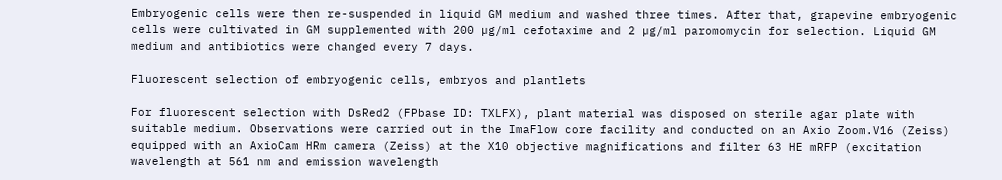Embryogenic cells were then re-suspended in liquid GM medium and washed three times. After that, grapevine embryogenic cells were cultivated in GM supplemented with 200 µg/ml cefotaxime and 2 µg/ml paromomycin for selection. Liquid GM medium and antibiotics were changed every 7 days.

Fluorescent selection of embryogenic cells, embryos and plantlets

For fluorescent selection with DsRed2 (FPbase ID: TXLFX), plant material was disposed on sterile agar plate with suitable medium. Observations were carried out in the ImaFlow core facility and conducted on an Axio Zoom.V16 (Zeiss) equipped with an AxioCam HRm camera (Zeiss) at the X10 objective magnifications and filter 63 HE mRFP (excitation wavelength at 561 nm and emission wavelength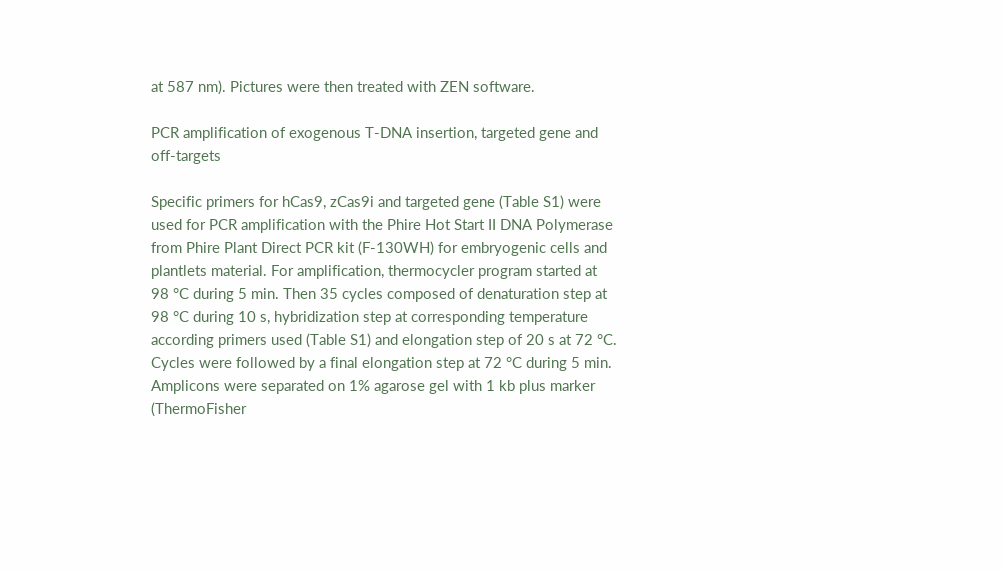at 587 nm). Pictures were then treated with ZEN software.

PCR amplification of exogenous T-DNA insertion, targeted gene and off-targets

Specific primers for hCas9, zCas9i and targeted gene (Table S1) were used for PCR amplification with the Phire Hot Start II DNA Polymerase from Phire Plant Direct PCR kit (F-130WH) for embryogenic cells and plantlets material. For amplification, thermocycler program started at 98 °C during 5 min. Then 35 cycles composed of denaturation step at 98 °C during 10 s, hybridization step at corresponding temperature according primers used (Table S1) and elongation step of 20 s at 72 °C. Cycles were followed by a final elongation step at 72 °C during 5 min. Amplicons were separated on 1% agarose gel with 1 kb plus marker (ThermoFisher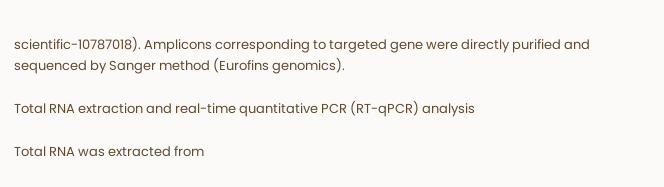scientific-10787018). Amplicons corresponding to targeted gene were directly purified and sequenced by Sanger method (Eurofins genomics).

Total RNA extraction and real-time quantitative PCR (RT-qPCR) analysis

Total RNA was extracted from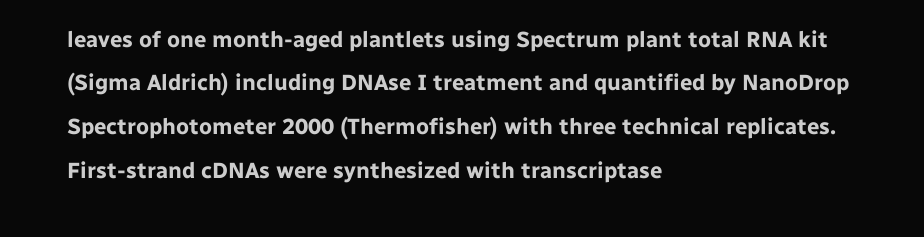leaves of one month-aged plantlets using Spectrum plant total RNA kit (Sigma Aldrich) including DNAse I treatment and quantified by NanoDrop Spectrophotometer 2000 (Thermofisher) with three technical replicates. First-strand cDNAs were synthesized with transcriptase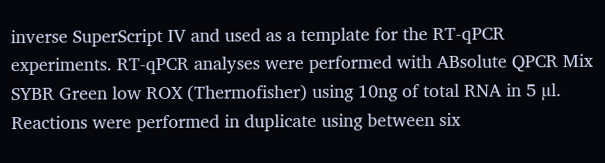inverse SuperScript IV and used as a template for the RT-qPCR experiments. RT-qPCR analyses were performed with ABsolute QPCR Mix SYBR Green low ROX (Thermofisher) using 10ng of total RNA in 5 µl. Reactions were performed in duplicate using between six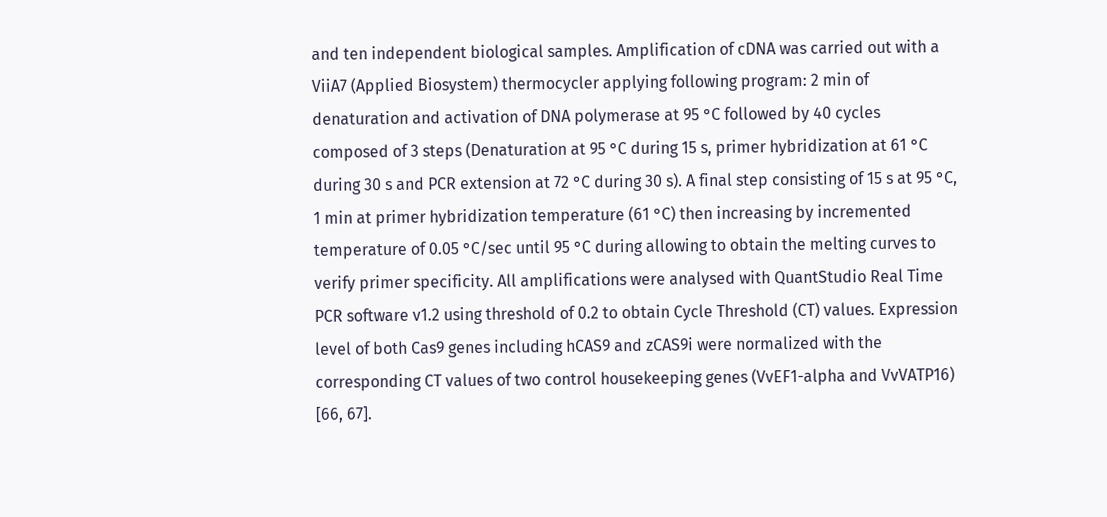and ten independent biological samples. Amplification of cDNA was carried out with a ViiA7 (Applied Biosystem) thermocycler applying following program: 2 min of denaturation and activation of DNA polymerase at 95 °C followed by 40 cycles composed of 3 steps (Denaturation at 95 °C during 15 s, primer hybridization at 61 °C during 30 s and PCR extension at 72 °C during 30 s). A final step consisting of 15 s at 95 °C, 1 min at primer hybridization temperature (61 °C) then increasing by incremented temperature of 0.05 °C/sec until 95 °C during allowing to obtain the melting curves to verify primer specificity. All amplifications were analysed with QuantStudio Real Time PCR software v1.2 using threshold of 0.2 to obtain Cycle Threshold (CT) values. Expression level of both Cas9 genes including hCAS9 and zCAS9i were normalized with the corresponding CT values of two control housekeeping genes (VvEF1-alpha and VvVATP16) [66, 67].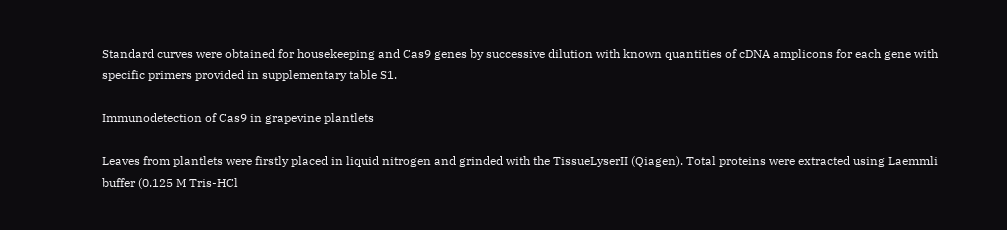Standard curves were obtained for housekeeping and Cas9 genes by successive dilution with known quantities of cDNA amplicons for each gene with specific primers provided in supplementary table S1.

Immunodetection of Cas9 in grapevine plantlets

Leaves from plantlets were firstly placed in liquid nitrogen and grinded with the TissueLyserII (Qiagen). Total proteins were extracted using Laemmli buffer (0.125 M Tris-HCl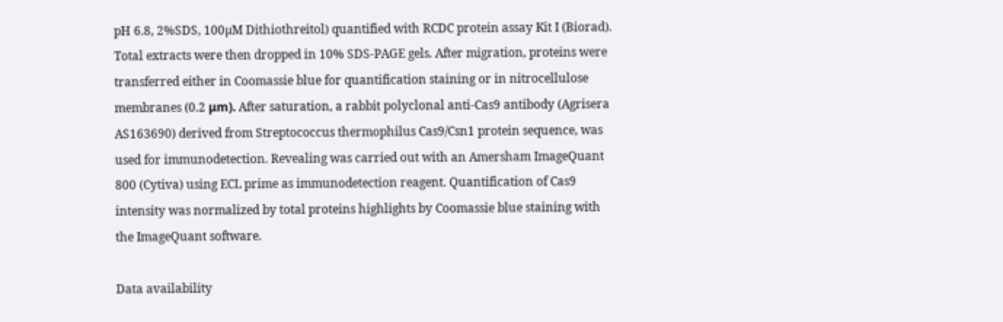pH 6.8, 2%SDS, 100µM Dithiothreitol) quantified with RCDC protein assay Kit I (Biorad). Total extracts were then dropped in 10% SDS-PAGE gels. After migration, proteins were transferred either in Coomassie blue for quantification staining or in nitrocellulose membranes (0.2 μm). After saturation, a rabbit polyclonal anti-Cas9 antibody (Agrisera AS163690) derived from Streptococcus thermophilus Cas9/Csn1 protein sequence, was used for immunodetection. Revealing was carried out with an Amersham ImageQuant 800 (Cytiva) using ECL prime as immunodetection reagent. Quantification of Cas9 intensity was normalized by total proteins highlights by Coomassie blue staining with the ImageQuant software.

Data availability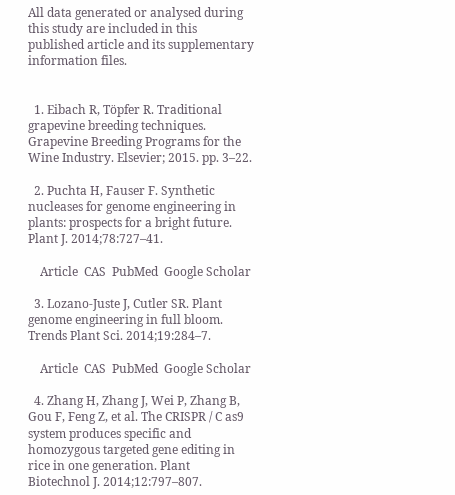All data generated or analysed during this study are included in this published article and its supplementary information files.


  1. Eibach R, Töpfer R. Traditional grapevine breeding techniques. Grapevine Breeding Programs for the Wine Industry. Elsevier; 2015. pp. 3–22.

  2. Puchta H, Fauser F. Synthetic nucleases for genome engineering in plants: prospects for a bright future. Plant J. 2014;78:727–41.

    Article  CAS  PubMed  Google Scholar

  3. Lozano-Juste J, Cutler SR. Plant genome engineering in full bloom. Trends Plant Sci. 2014;19:284–7.

    Article  CAS  PubMed  Google Scholar

  4. Zhang H, Zhang J, Wei P, Zhang B, Gou F, Feng Z, et al. The CRISPR / C as9 system produces specific and homozygous targeted gene editing in rice in one generation. Plant Biotechnol J. 2014;12:797–807.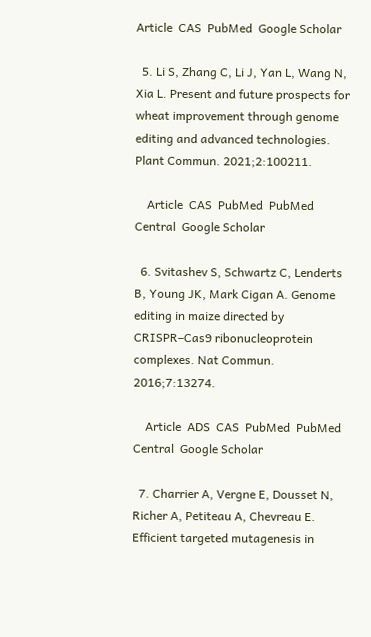Article  CAS  PubMed  Google Scholar

  5. Li S, Zhang C, Li J, Yan L, Wang N, Xia L. Present and future prospects for wheat improvement through genome editing and advanced technologies. Plant Commun. 2021;2:100211.

    Article  CAS  PubMed  PubMed Central  Google Scholar

  6. Svitashev S, Schwartz C, Lenderts B, Young JK, Mark Cigan A. Genome editing in maize directed by CRISPR–Cas9 ribonucleoprotein complexes. Nat Commun. 2016;7:13274.

    Article  ADS  CAS  PubMed  PubMed Central  Google Scholar

  7. Charrier A, Vergne E, Dousset N, Richer A, Petiteau A, Chevreau E. Efficient targeted mutagenesis in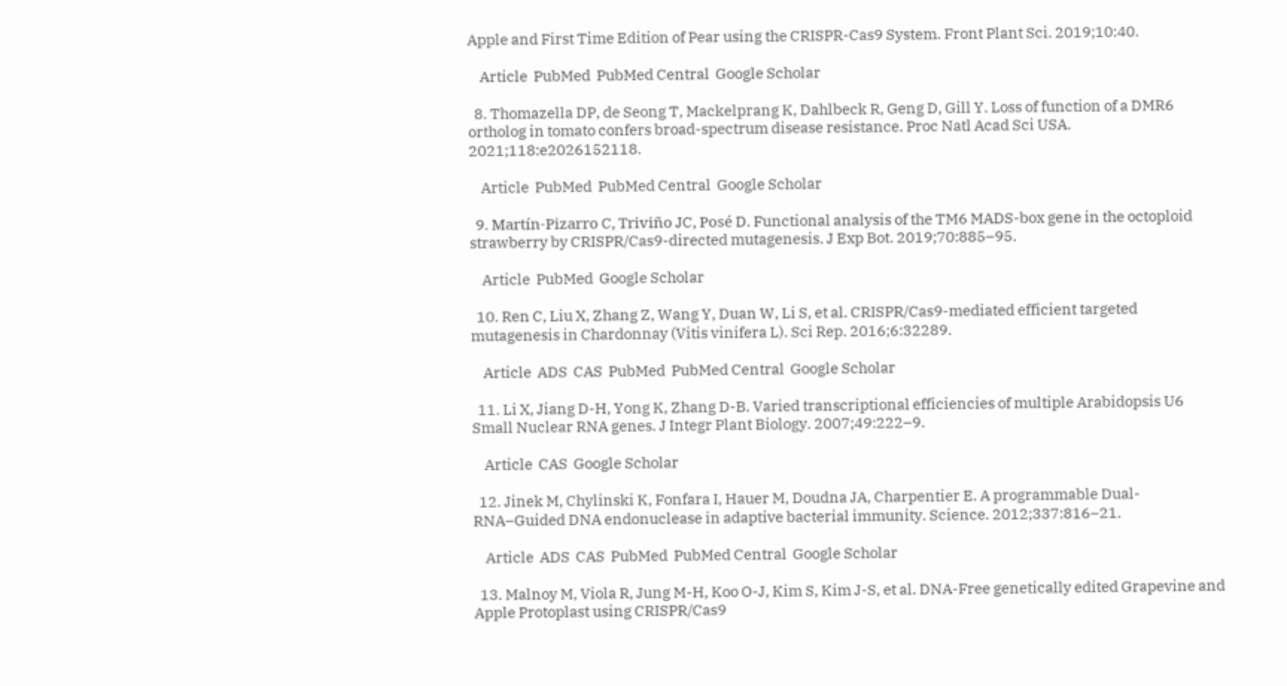Apple and First Time Edition of Pear using the CRISPR-Cas9 System. Front Plant Sci. 2019;10:40.

    Article  PubMed  PubMed Central  Google Scholar

  8. Thomazella DP, de Seong T, Mackelprang K, Dahlbeck R, Geng D, Gill Y. Loss of function of a DMR6 ortholog in tomato confers broad-spectrum disease resistance. Proc Natl Acad Sci USA. 2021;118:e2026152118.

    Article  PubMed  PubMed Central  Google Scholar

  9. Martín-Pizarro C, Triviño JC, Posé D. Functional analysis of the TM6 MADS-box gene in the octoploid strawberry by CRISPR/Cas9-directed mutagenesis. J Exp Bot. 2019;70:885–95.

    Article  PubMed  Google Scholar

  10. Ren C, Liu X, Zhang Z, Wang Y, Duan W, Li S, et al. CRISPR/Cas9-mediated efficient targeted mutagenesis in Chardonnay (Vitis vinifera L). Sci Rep. 2016;6:32289.

    Article  ADS  CAS  PubMed  PubMed Central  Google Scholar

  11. Li X, Jiang D-H, Yong K, Zhang D-B. Varied transcriptional efficiencies of multiple Arabidopsis U6 Small Nuclear RNA genes. J Integr Plant Biology. 2007;49:222–9.

    Article  CAS  Google Scholar

  12. Jinek M, Chylinski K, Fonfara I, Hauer M, Doudna JA, Charpentier E. A programmable Dual-RNA–Guided DNA endonuclease in adaptive bacterial immunity. Science. 2012;337:816–21.

    Article  ADS  CAS  PubMed  PubMed Central  Google Scholar

  13. Malnoy M, Viola R, Jung M-H, Koo O-J, Kim S, Kim J-S, et al. DNA-Free genetically edited Grapevine and Apple Protoplast using CRISPR/Cas9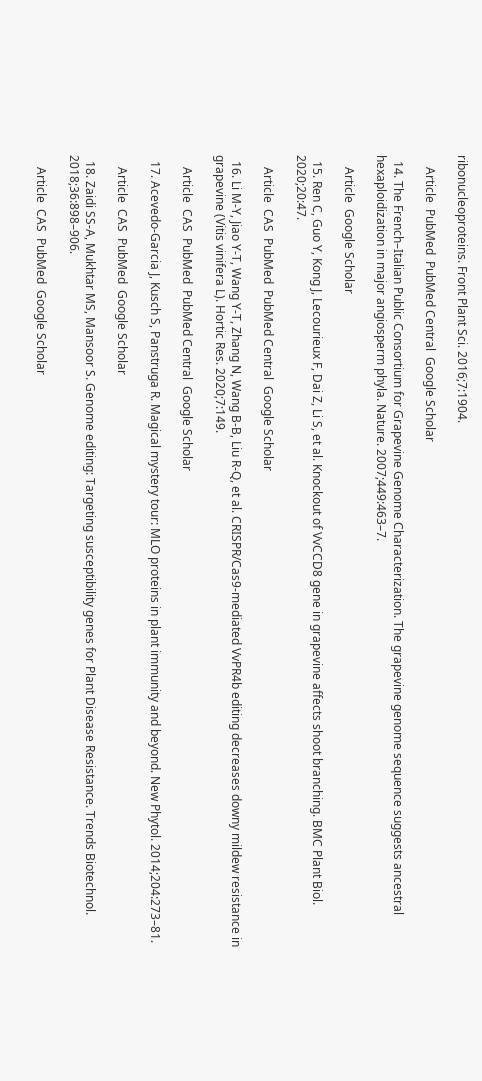ribonucleoproteins. Front Plant Sci. 2016;7:1904.

    Article  PubMed  PubMed Central  Google Scholar

  14. The French–Italian Public Consortium for Grapevine Genome Characterization. The grapevine genome sequence suggests ancestral hexaploidization in major angiosperm phyla. Nature. 2007;449:463–7.

    Article  Google Scholar

  15. Ren C, Guo Y, Kong J, Lecourieux F, Dai Z, Li S, et al. Knockout of VvCCD8 gene in grapevine affects shoot branching. BMC Plant Biol. 2020;20:47.

    Article  CAS  PubMed  PubMed Central  Google Scholar

  16. Li M-Y, Jiao Y-T, Wang Y-T, Zhang N, Wang B-B, Liu R-Q, et al. CRISPR/Cas9-mediated VvPR4b editing decreases downy mildew resistance in grapevine (Vitis vinifera L). Hortic Res. 2020;7:149.

    Article  CAS  PubMed  PubMed Central  Google Scholar

  17. Acevedo-Garcia J, Kusch S, Panstruga R. Magical mystery tour: MLO proteins in plant immunity and beyond. New Phytol. 2014;204:273–81.

    Article  CAS  PubMed  Google Scholar

  18. Zaidi SS-A, Mukhtar MS, Mansoor S. Genome editing: Targeting susceptibility genes for Plant Disease Resistance. Trends Biotechnol. 2018;36:898–906.

    Article  CAS  PubMed  Google Scholar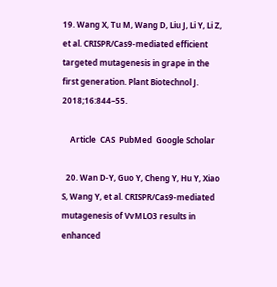19. Wang X, Tu M, Wang D, Liu J, Li Y, Li Z, et al. CRISPR/Cas9-mediated efficient targeted mutagenesis in grape in the first generation. Plant Biotechnol J. 2018;16:844–55.

    Article  CAS  PubMed  Google Scholar

  20. Wan D-Y, Guo Y, Cheng Y, Hu Y, Xiao S, Wang Y, et al. CRISPR/Cas9-mediated mutagenesis of VvMLO3 results in enhanced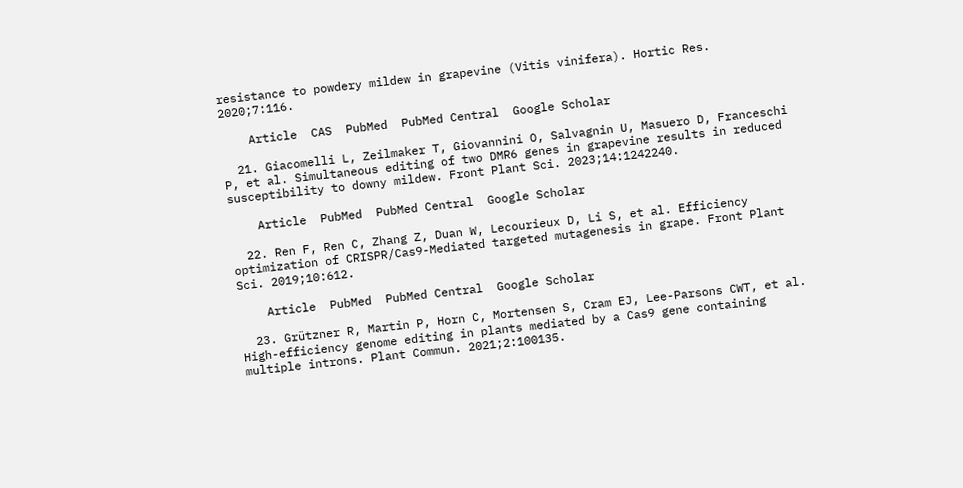resistance to powdery mildew in grapevine (Vitis vinifera). Hortic Res. 2020;7:116.

    Article  CAS  PubMed  PubMed Central  Google Scholar

  21. Giacomelli L, Zeilmaker T, Giovannini O, Salvagnin U, Masuero D, Franceschi P, et al. Simultaneous editing of two DMR6 genes in grapevine results in reduced susceptibility to downy mildew. Front Plant Sci. 2023;14:1242240.

    Article  PubMed  PubMed Central  Google Scholar

  22. Ren F, Ren C, Zhang Z, Duan W, Lecourieux D, Li S, et al. Efficiency optimization of CRISPR/Cas9-Mediated targeted mutagenesis in grape. Front Plant Sci. 2019;10:612.

    Article  PubMed  PubMed Central  Google Scholar

  23. Grützner R, Martin P, Horn C, Mortensen S, Cram EJ, Lee-Parsons CWT, et al. High-efficiency genome editing in plants mediated by a Cas9 gene containing multiple introns. Plant Commun. 2021;2:100135.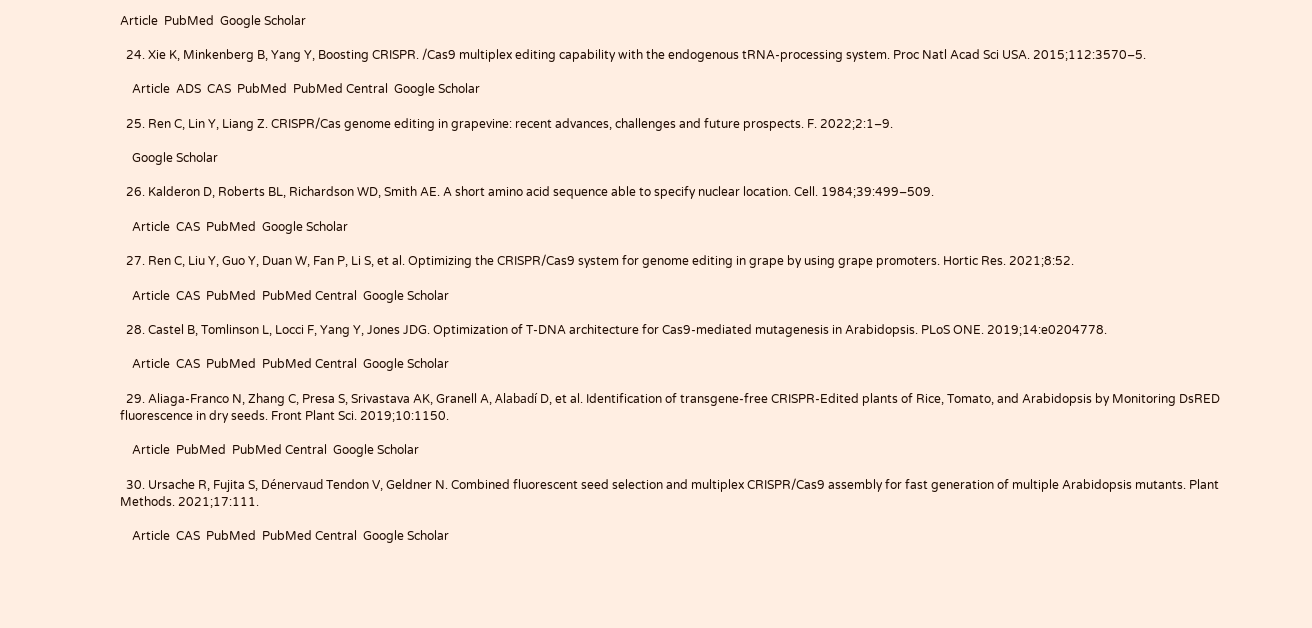Article  PubMed  Google Scholar

  24. Xie K, Minkenberg B, Yang Y, Boosting CRISPR. /Cas9 multiplex editing capability with the endogenous tRNA-processing system. Proc Natl Acad Sci USA. 2015;112:3570–5.

    Article  ADS  CAS  PubMed  PubMed Central  Google Scholar

  25. Ren C, Lin Y, Liang Z. CRISPR/Cas genome editing in grapevine: recent advances, challenges and future prospects. F. 2022;2:1–9.

    Google Scholar

  26. Kalderon D, Roberts BL, Richardson WD, Smith AE. A short amino acid sequence able to specify nuclear location. Cell. 1984;39:499–509.

    Article  CAS  PubMed  Google Scholar

  27. Ren C, Liu Y, Guo Y, Duan W, Fan P, Li S, et al. Optimizing the CRISPR/Cas9 system for genome editing in grape by using grape promoters. Hortic Res. 2021;8:52.

    Article  CAS  PubMed  PubMed Central  Google Scholar

  28. Castel B, Tomlinson L, Locci F, Yang Y, Jones JDG. Optimization of T-DNA architecture for Cas9-mediated mutagenesis in Arabidopsis. PLoS ONE. 2019;14:e0204778.

    Article  CAS  PubMed  PubMed Central  Google Scholar

  29. Aliaga-Franco N, Zhang C, Presa S, Srivastava AK, Granell A, Alabadí D, et al. Identification of transgene-free CRISPR-Edited plants of Rice, Tomato, and Arabidopsis by Monitoring DsRED fluorescence in dry seeds. Front Plant Sci. 2019;10:1150.

    Article  PubMed  PubMed Central  Google Scholar

  30. Ursache R, Fujita S, Dénervaud Tendon V, Geldner N. Combined fluorescent seed selection and multiplex CRISPR/Cas9 assembly for fast generation of multiple Arabidopsis mutants. Plant Methods. 2021;17:111.

    Article  CAS  PubMed  PubMed Central  Google Scholar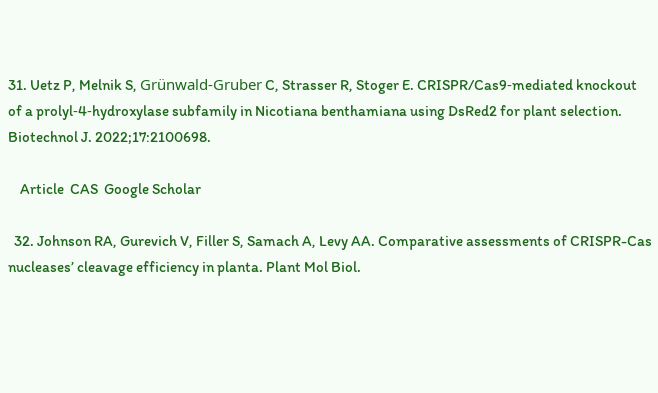31. Uetz P, Melnik S, Grünwald-Gruber C, Strasser R, Stoger E. CRISPR/Cas9‐mediated knockout of a prolyl‐4‐hydroxylase subfamily in Nicotiana benthamiana using DsRed2 for plant selection. Biotechnol J. 2022;17:2100698.

    Article  CAS  Google Scholar

  32. Johnson RA, Gurevich V, Filler S, Samach A, Levy AA. Comparative assessments of CRISPR-Cas nucleases’ cleavage efficiency in planta. Plant Mol Biol.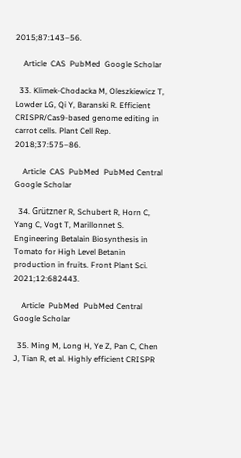2015;87:143–56.

    Article  CAS  PubMed  Google Scholar

  33. Klimek-Chodacka M, Oleszkiewicz T, Lowder LG, Qi Y, Baranski R. Efficient CRISPR/Cas9-based genome editing in carrot cells. Plant Cell Rep. 2018;37:575–86.

    Article  CAS  PubMed  PubMed Central  Google Scholar

  34. Grützner R, Schubert R, Horn C, Yang C, Vogt T, Marillonnet S. Engineering Betalain Biosynthesis in Tomato for High Level Betanin production in fruits. Front Plant Sci. 2021;12:682443.

    Article  PubMed  PubMed Central  Google Scholar

  35. Ming M, Long H, Ye Z, Pan C, Chen J, Tian R, et al. Highly efficient CRISPR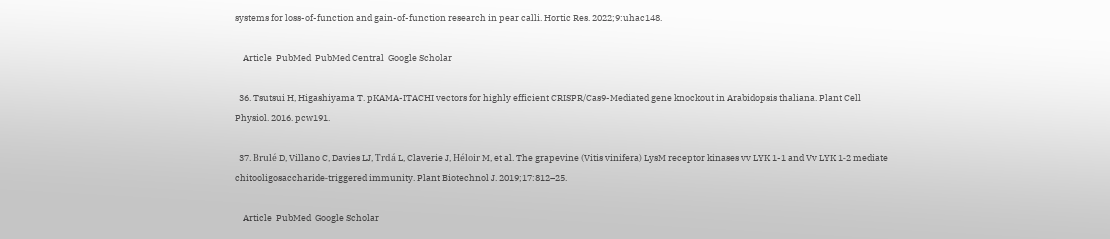systems for loss-of-function and gain-of-function research in pear calli. Hortic Res. 2022;9:uhac148.

    Article  PubMed  PubMed Central  Google Scholar

  36. Tsutsui H, Higashiyama T. pKAMA-ITACHI vectors for highly efficient CRISPR/Cas9-Mediated gene knockout in Arabidopsis thaliana. Plant Cell Physiol. 2016. pcw191.

  37. Brulé D, Villano C, Davies LJ, Trdá L, Claverie J, Héloir M, et al. The grapevine (Vitis vinifera) LysM receptor kinases vv LYK 1-1 and Vv LYK 1‐2 mediate chitooligosaccharide‐triggered immunity. Plant Biotechnol J. 2019;17:812–25.

    Article  PubMed  Google Scholar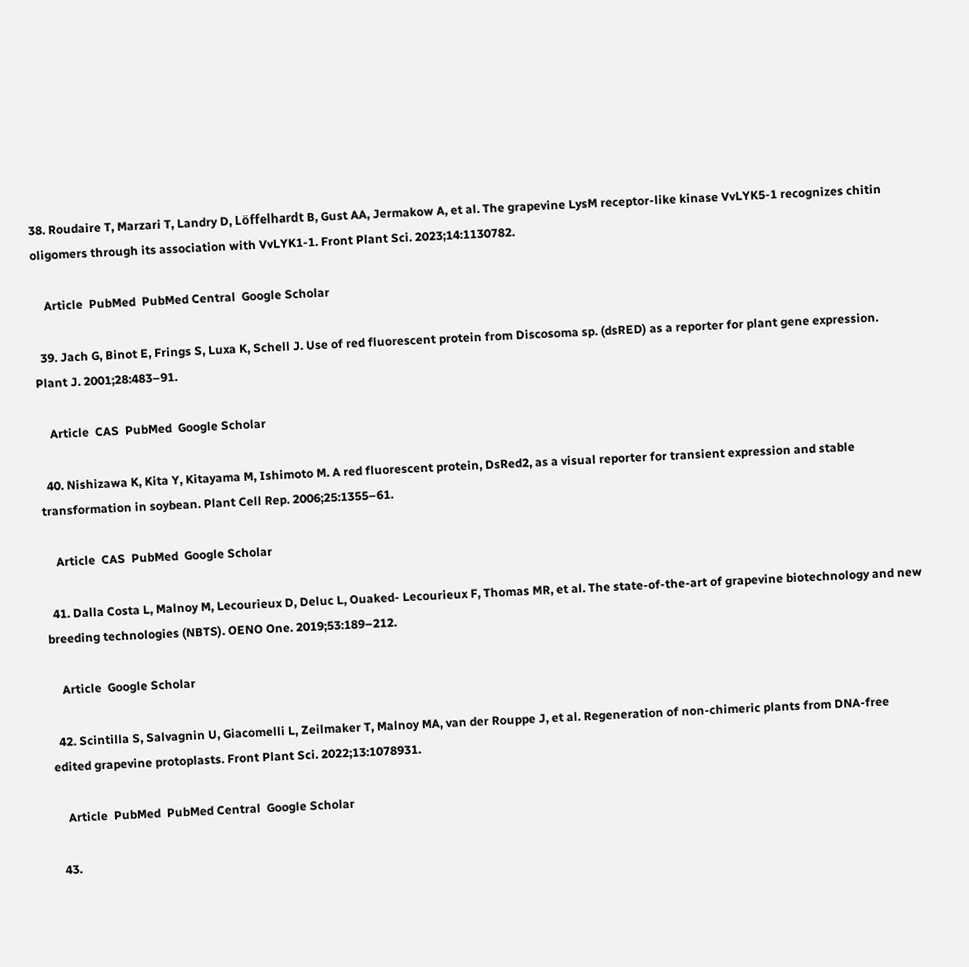38. Roudaire T, Marzari T, Landry D, Löffelhardt B, Gust AA, Jermakow A, et al. The grapevine LysM receptor-like kinase VvLYK5-1 recognizes chitin oligomers through its association with VvLYK1-1. Front Plant Sci. 2023;14:1130782.

    Article  PubMed  PubMed Central  Google Scholar

  39. Jach G, Binot E, Frings S, Luxa K, Schell J. Use of red fluorescent protein from Discosoma sp. (dsRED) as a reporter for plant gene expression. Plant J. 2001;28:483–91.

    Article  CAS  PubMed  Google Scholar

  40. Nishizawa K, Kita Y, Kitayama M, Ishimoto M. A red fluorescent protein, DsRed2, as a visual reporter for transient expression and stable transformation in soybean. Plant Cell Rep. 2006;25:1355–61.

    Article  CAS  PubMed  Google Scholar

  41. Dalla Costa L, Malnoy M, Lecourieux D, Deluc L, Ouaked- Lecourieux F, Thomas MR, et al. The state-of-the-art of grapevine biotechnology and new breeding technologies (NBTS). OENO One. 2019;53:189–212.

    Article  Google Scholar

  42. Scintilla S, Salvagnin U, Giacomelli L, Zeilmaker T, Malnoy MA, van der Rouppe J, et al. Regeneration of non-chimeric plants from DNA-free edited grapevine protoplasts. Front Plant Sci. 2022;13:1078931.

    Article  PubMed  PubMed Central  Google Scholar

  43.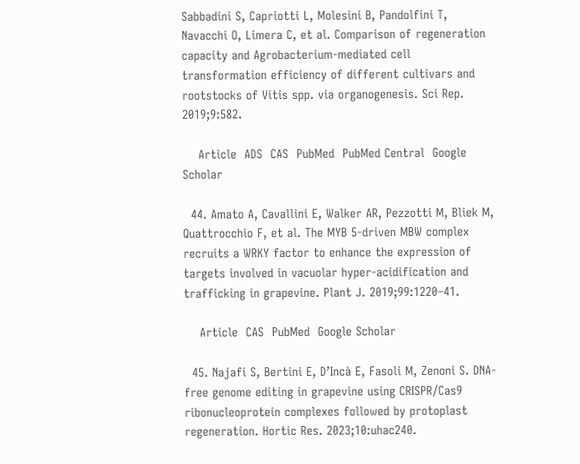Sabbadini S, Capriotti L, Molesini B, Pandolfini T, Navacchi O, Limera C, et al. Comparison of regeneration capacity and Agrobacterium-mediated cell transformation efficiency of different cultivars and rootstocks of Vitis spp. via organogenesis. Sci Rep. 2019;9:582.

    Article  ADS  CAS  PubMed  PubMed Central  Google Scholar

  44. Amato A, Cavallini E, Walker AR, Pezzotti M, Bliek M, Quattrocchio F, et al. The MYB 5-driven MBW complex recruits a WRKY factor to enhance the expression of targets involved in vacuolar hyper‐acidification and trafficking in grapevine. Plant J. 2019;99:1220–41.

    Article  CAS  PubMed  Google Scholar

  45. Najafi S, Bertini E, D’Incà E, Fasoli M, Zenoni S. DNA-free genome editing in grapevine using CRISPR/Cas9 ribonucleoprotein complexes followed by protoplast regeneration. Hortic Res. 2023;10:uhac240.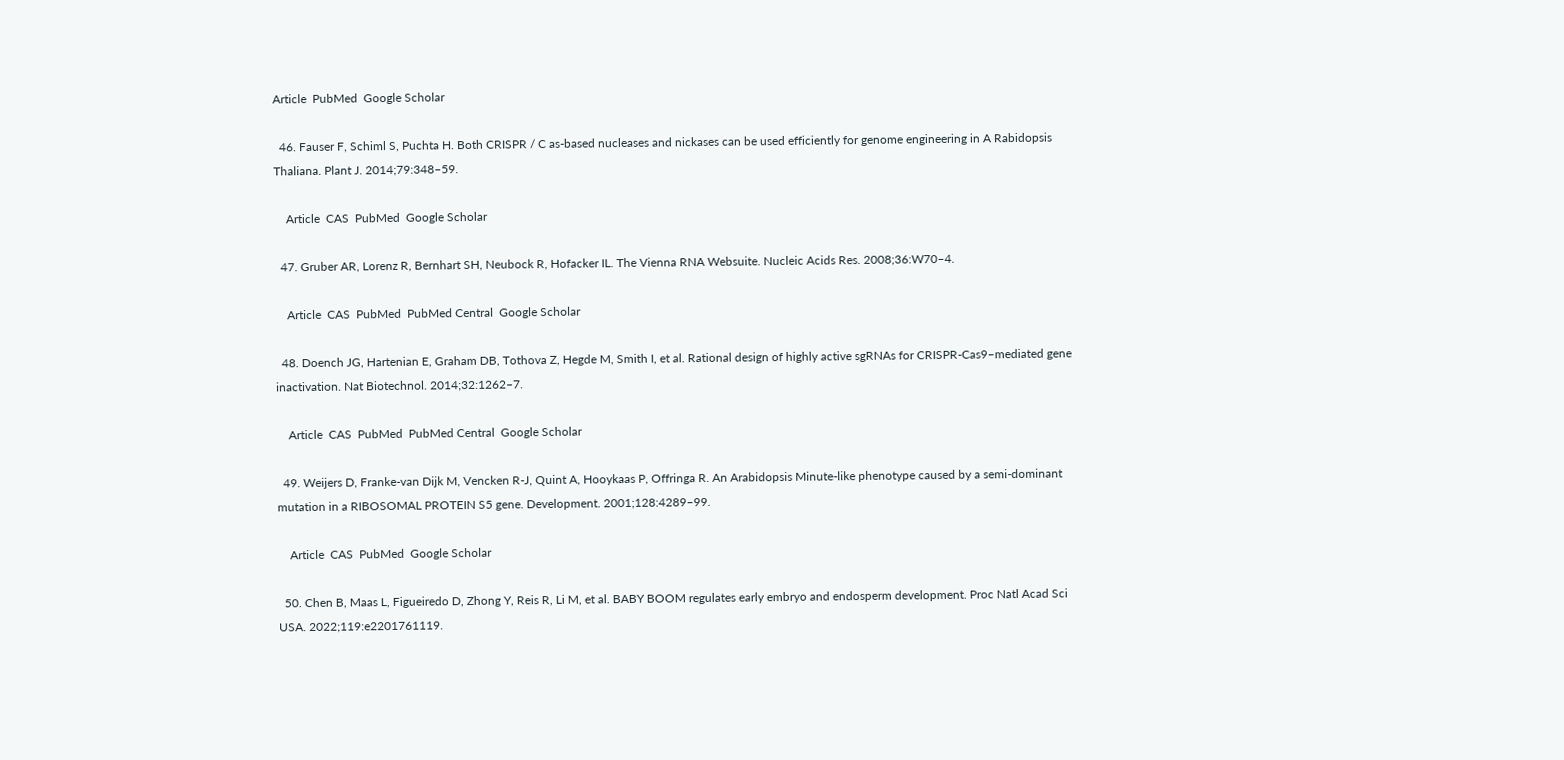Article  PubMed  Google Scholar

  46. Fauser F, Schiml S, Puchta H. Both CRISPR / C as-based nucleases and nickases can be used efficiently for genome engineering in A Rabidopsis Thaliana. Plant J. 2014;79:348–59.

    Article  CAS  PubMed  Google Scholar

  47. Gruber AR, Lorenz R, Bernhart SH, Neubock R, Hofacker IL. The Vienna RNA Websuite. Nucleic Acids Res. 2008;36:W70–4.

    Article  CAS  PubMed  PubMed Central  Google Scholar

  48. Doench JG, Hartenian E, Graham DB, Tothova Z, Hegde M, Smith I, et al. Rational design of highly active sgRNAs for CRISPR-Cas9–mediated gene inactivation. Nat Biotechnol. 2014;32:1262–7.

    Article  CAS  PubMed  PubMed Central  Google Scholar

  49. Weijers D, Franke-van Dijk M, Vencken R-J, Quint A, Hooykaas P, Offringa R. An Arabidopsis Minute-like phenotype caused by a semi-dominant mutation in a RIBOSOMAL PROTEIN S5 gene. Development. 2001;128:4289–99.

    Article  CAS  PubMed  Google Scholar

  50. Chen B, Maas L, Figueiredo D, Zhong Y, Reis R, Li M, et al. BABY BOOM regulates early embryo and endosperm development. Proc Natl Acad Sci USA. 2022;119:e2201761119.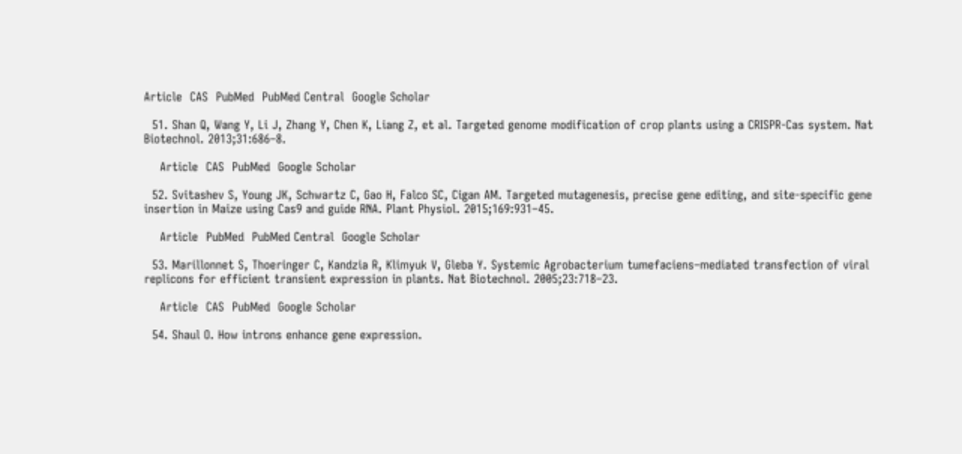Article  CAS  PubMed  PubMed Central  Google Scholar

  51. Shan Q, Wang Y, Li J, Zhang Y, Chen K, Liang Z, et al. Targeted genome modification of crop plants using a CRISPR-Cas system. Nat Biotechnol. 2013;31:686–8.

    Article  CAS  PubMed  Google Scholar

  52. Svitashev S, Young JK, Schwartz C, Gao H, Falco SC, Cigan AM. Targeted mutagenesis, precise gene editing, and site-specific gene insertion in Maize using Cas9 and guide RNA. Plant Physiol. 2015;169:931–45.

    Article  PubMed  PubMed Central  Google Scholar

  53. Marillonnet S, Thoeringer C, Kandzia R, Klimyuk V, Gleba Y. Systemic Agrobacterium tumefaciens–mediated transfection of viral replicons for efficient transient expression in plants. Nat Biotechnol. 2005;23:718–23.

    Article  CAS  PubMed  Google Scholar

  54. Shaul O. How introns enhance gene expression.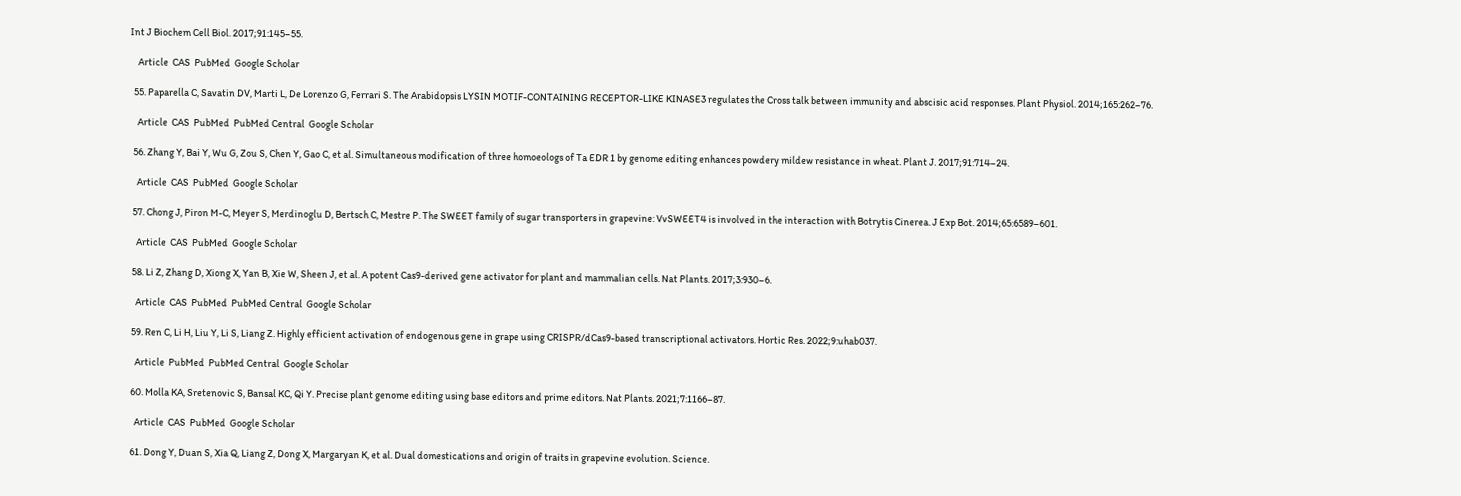Int J Biochem Cell Biol. 2017;91:145–55.

    Article  CAS  PubMed  Google Scholar

  55. Paparella C, Savatin DV, Marti L, De Lorenzo G, Ferrari S. The Arabidopsis LYSIN MOTIF-CONTAINING RECEPTOR-LIKE KINASE3 regulates the Cross talk between immunity and abscisic acid responses. Plant Physiol. 2014;165:262–76.

    Article  CAS  PubMed  PubMed Central  Google Scholar

  56. Zhang Y, Bai Y, Wu G, Zou S, Chen Y, Gao C, et al. Simultaneous modification of three homoeologs of Ta EDR 1 by genome editing enhances powdery mildew resistance in wheat. Plant J. 2017;91:714–24.

    Article  CAS  PubMed  Google Scholar

  57. Chong J, Piron M-C, Meyer S, Merdinoglu D, Bertsch C, Mestre P. The SWEET family of sugar transporters in grapevine: VvSWEET4 is involved in the interaction with Botrytis Cinerea. J Exp Bot. 2014;65:6589–601.

    Article  CAS  PubMed  Google Scholar

  58. Li Z, Zhang D, Xiong X, Yan B, Xie W, Sheen J, et al. A potent Cas9-derived gene activator for plant and mammalian cells. Nat Plants. 2017;3:930–6.

    Article  CAS  PubMed  PubMed Central  Google Scholar

  59. Ren C, Li H, Liu Y, Li S, Liang Z. Highly efficient activation of endogenous gene in grape using CRISPR/dCas9-based transcriptional activators. Hortic Res. 2022;9:uhab037.

    Article  PubMed  PubMed Central  Google Scholar

  60. Molla KA, Sretenovic S, Bansal KC, Qi Y. Precise plant genome editing using base editors and prime editors. Nat Plants. 2021;7:1166–87.

    Article  CAS  PubMed  Google Scholar

  61. Dong Y, Duan S, Xia Q, Liang Z, Dong X, Margaryan K, et al. Dual domestications and origin of traits in grapevine evolution. Science.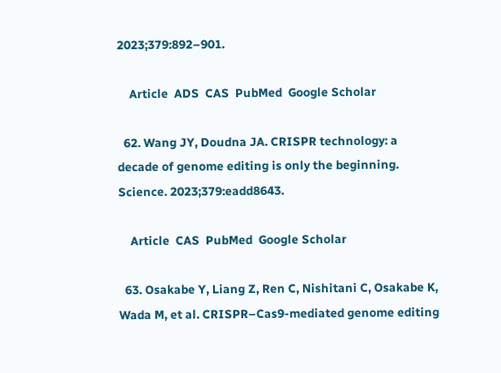2023;379:892–901.

    Article  ADS  CAS  PubMed  Google Scholar

  62. Wang JY, Doudna JA. CRISPR technology: a decade of genome editing is only the beginning. Science. 2023;379:eadd8643.

    Article  CAS  PubMed  Google Scholar

  63. Osakabe Y, Liang Z, Ren C, Nishitani C, Osakabe K, Wada M, et al. CRISPR–Cas9-mediated genome editing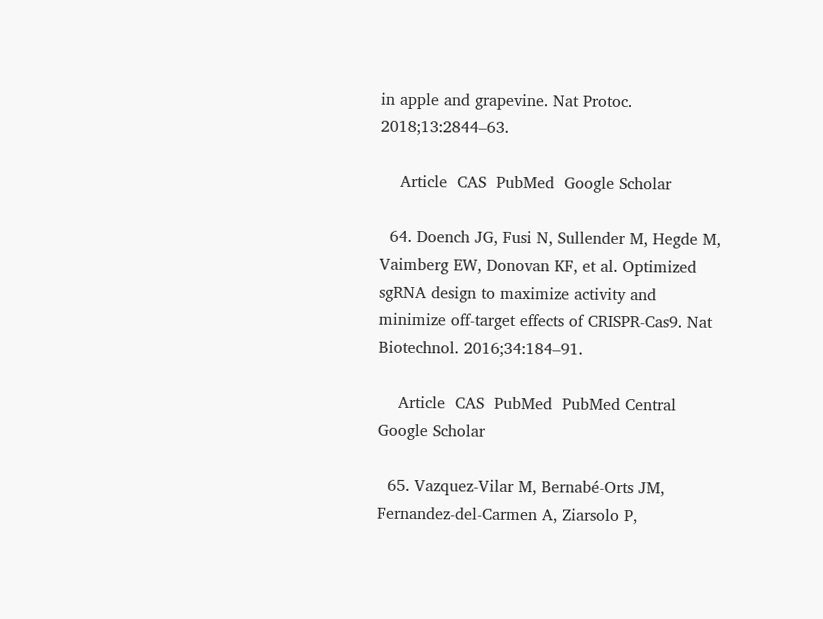in apple and grapevine. Nat Protoc. 2018;13:2844–63.

    Article  CAS  PubMed  Google Scholar

  64. Doench JG, Fusi N, Sullender M, Hegde M, Vaimberg EW, Donovan KF, et al. Optimized sgRNA design to maximize activity and minimize off-target effects of CRISPR-Cas9. Nat Biotechnol. 2016;34:184–91.

    Article  CAS  PubMed  PubMed Central  Google Scholar

  65. Vazquez-Vilar M, Bernabé-Orts JM, Fernandez-del-Carmen A, Ziarsolo P,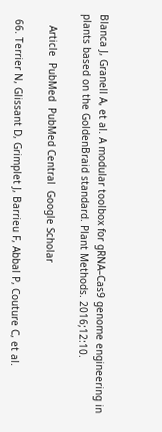Blanca J, Granell A, et al. A modular toolbox for gRNA–Cas9 genome engineering in plants based on the GoldenBraid standard. Plant Methods. 2016;12:10.

    Article  PubMed  PubMed Central  Google Scholar

  66. Terrier N, Glissant D, Grimplet J, Barrieu F, Abbal P, Couture C, et al.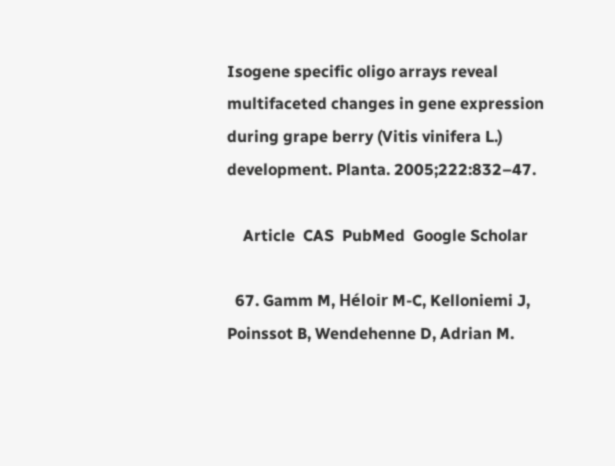Isogene specific oligo arrays reveal multifaceted changes in gene expression during grape berry (Vitis vinifera L.) development. Planta. 2005;222:832–47.

    Article  CAS  PubMed  Google Scholar

  67. Gamm M, Héloir M-C, Kelloniemi J, Poinssot B, Wendehenne D, Adrian M.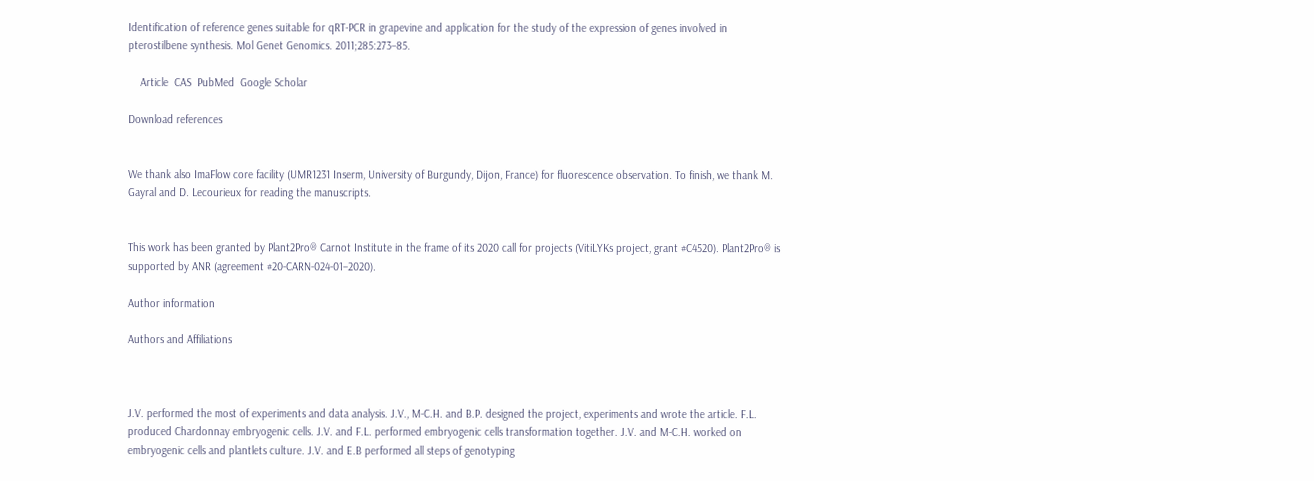Identification of reference genes suitable for qRT-PCR in grapevine and application for the study of the expression of genes involved in pterostilbene synthesis. Mol Genet Genomics. 2011;285:273–85.

    Article  CAS  PubMed  Google Scholar

Download references


We thank also ImaFlow core facility (UMR1231 Inserm, University of Burgundy, Dijon, France) for fluorescence observation. To finish, we thank M. Gayral and D. Lecourieux for reading the manuscripts.


This work has been granted by Plant2Pro® Carnot Institute in the frame of its 2020 call for projects (VitiLYKs project, grant #C4520). Plant2Pro® is supported by ANR (agreement #20-CARN-024-01–2020).

Author information

Authors and Affiliations



J.V. performed the most of experiments and data analysis. J.V., M-C.H. and B.P. designed the project, experiments and wrote the article. F.L. produced Chardonnay embryogenic cells. J.V. and F.L. performed embryogenic cells transformation together. J.V. and M-C.H. worked on embryogenic cells and plantlets culture. J.V. and E.B performed all steps of genotyping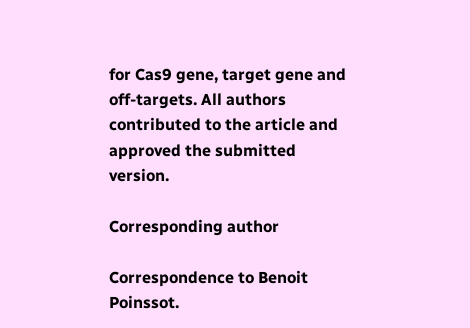for Cas9 gene, target gene and off-targets. All authors contributed to the article and approved the submitted version.

Corresponding author

Correspondence to Benoit Poinssot.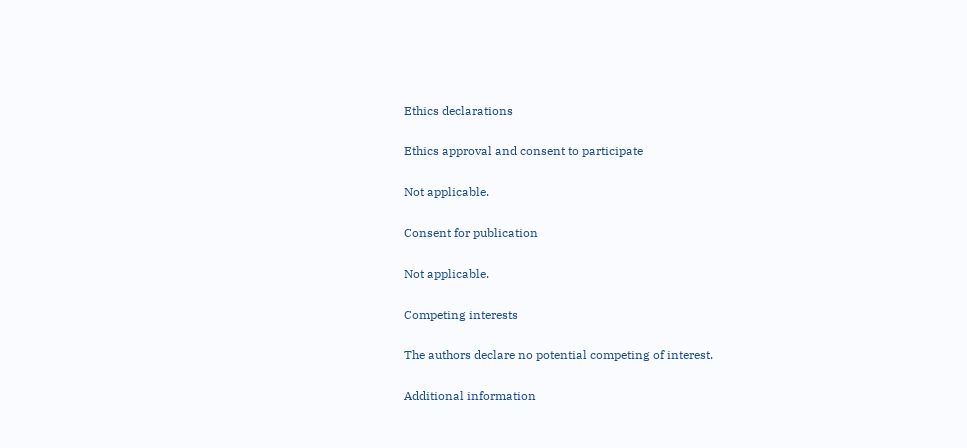Ethics declarations

Ethics approval and consent to participate

Not applicable.

Consent for publication

Not applicable.

Competing interests

The authors declare no potential competing of interest.

Additional information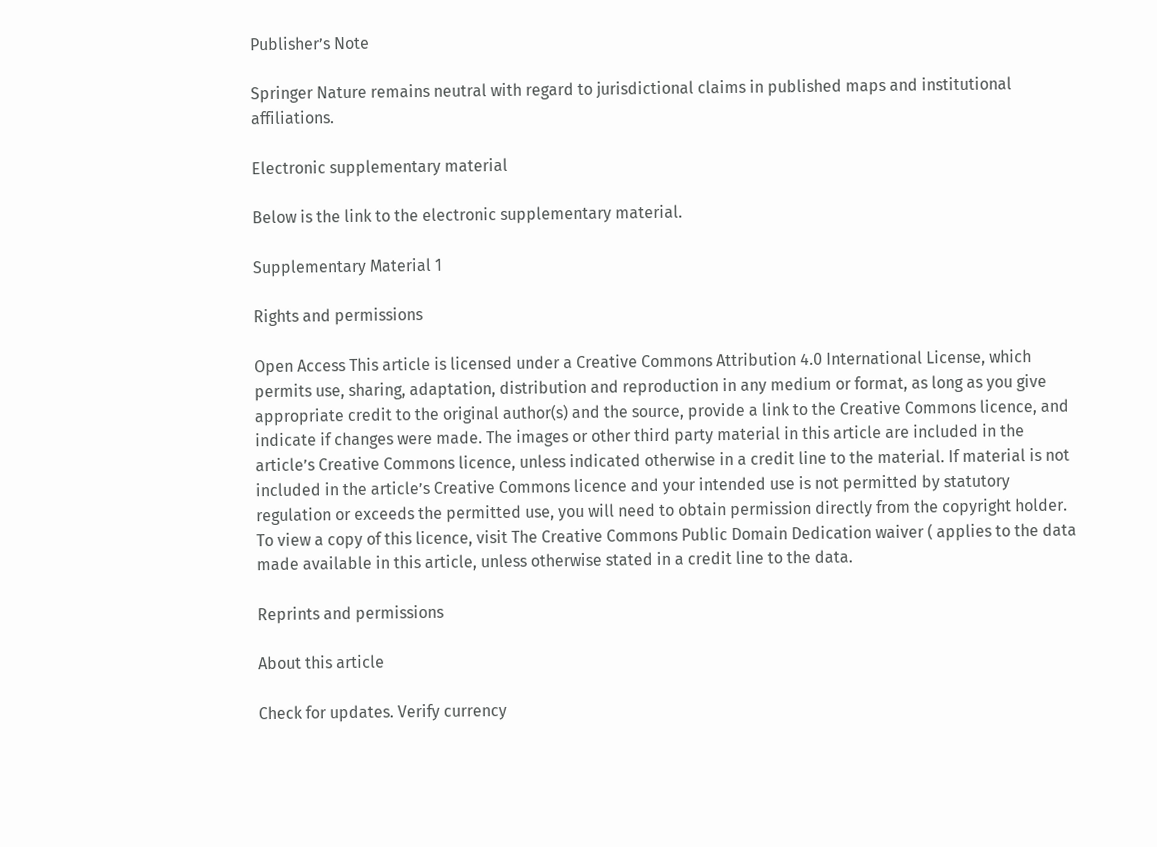Publisher’s Note

Springer Nature remains neutral with regard to jurisdictional claims in published maps and institutional affiliations.

Electronic supplementary material

Below is the link to the electronic supplementary material.

Supplementary Material 1

Rights and permissions

Open Access This article is licensed under a Creative Commons Attribution 4.0 International License, which permits use, sharing, adaptation, distribution and reproduction in any medium or format, as long as you give appropriate credit to the original author(s) and the source, provide a link to the Creative Commons licence, and indicate if changes were made. The images or other third party material in this article are included in the article’s Creative Commons licence, unless indicated otherwise in a credit line to the material. If material is not included in the article’s Creative Commons licence and your intended use is not permitted by statutory regulation or exceeds the permitted use, you will need to obtain permission directly from the copyright holder. To view a copy of this licence, visit The Creative Commons Public Domain Dedication waiver ( applies to the data made available in this article, unless otherwise stated in a credit line to the data.

Reprints and permissions

About this article

Check for updates. Verify currency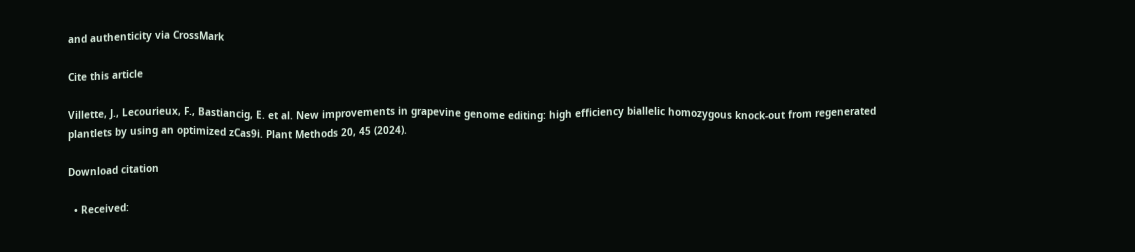and authenticity via CrossMark

Cite this article

Villette, J., Lecourieux, F., Bastiancig, E. et al. New improvements in grapevine genome editing: high efficiency biallelic homozygous knock-out from regenerated plantlets by using an optimized zCas9i. Plant Methods 20, 45 (2024).

Download citation

  • Received: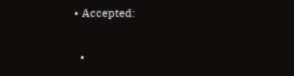• Accepted:

  •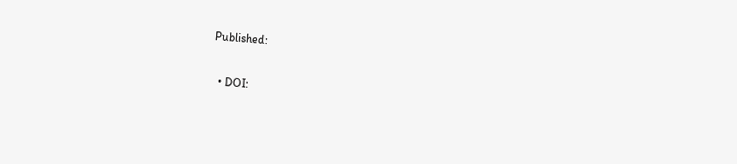Published:

  • DOI: